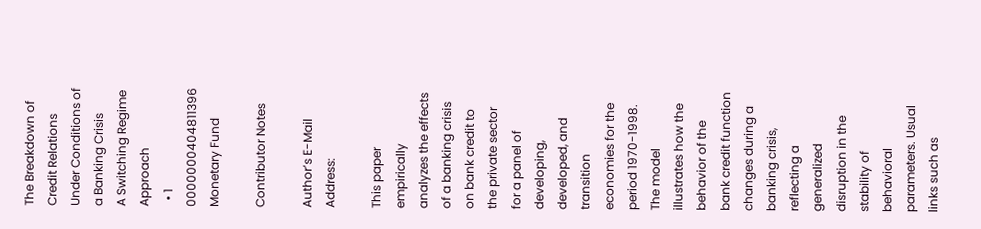The Breakdown of Credit Relations Under Conditions of a Banking Crisis
A Switching Regime Approach
  • 1 0000000404811396 Monetary Fund

Contributor Notes

Author’s E-Mail Address:

This paper empirically analyzes the effects of a banking crisis on bank credit to the private sector for a panel of developing, developed, and transition economies for the period 1970-1998. The model illustrates how the behavior of the bank credit function changes during a banking crisis, reflecting a generalized disruption in the stability of behavioral parameters. Usual links such as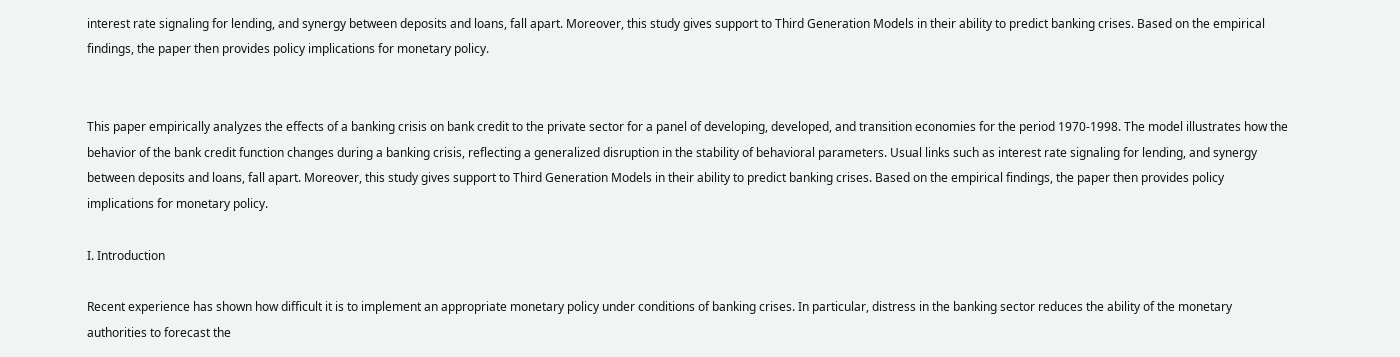interest rate signaling for lending, and synergy between deposits and loans, fall apart. Moreover, this study gives support to Third Generation Models in their ability to predict banking crises. Based on the empirical findings, the paper then provides policy implications for monetary policy.


This paper empirically analyzes the effects of a banking crisis on bank credit to the private sector for a panel of developing, developed, and transition economies for the period 1970-1998. The model illustrates how the behavior of the bank credit function changes during a banking crisis, reflecting a generalized disruption in the stability of behavioral parameters. Usual links such as interest rate signaling for lending, and synergy between deposits and loans, fall apart. Moreover, this study gives support to Third Generation Models in their ability to predict banking crises. Based on the empirical findings, the paper then provides policy implications for monetary policy.

I. Introduction

Recent experience has shown how difficult it is to implement an appropriate monetary policy under conditions of banking crises. In particular, distress in the banking sector reduces the ability of the monetary authorities to forecast the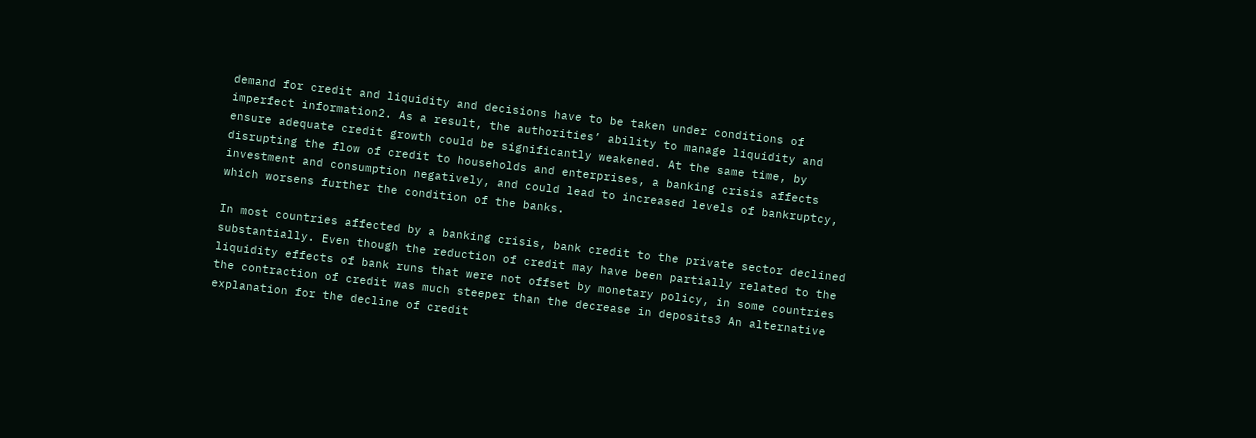demand for credit and liquidity and decisions have to be taken under conditions of imperfect information2. As a result, the authorities’ ability to manage liquidity and ensure adequate credit growth could be significantly weakened. At the same time, by disrupting the flow of credit to households and enterprises, a banking crisis affects investment and consumption negatively, and could lead to increased levels of bankruptcy, which worsens further the condition of the banks.

In most countries affected by a banking crisis, bank credit to the private sector declined substantially. Even though the reduction of credit may have been partially related to the liquidity effects of bank runs that were not offset by monetary policy, in some countries the contraction of credit was much steeper than the decrease in deposits3 An alternative explanation for the decline of credit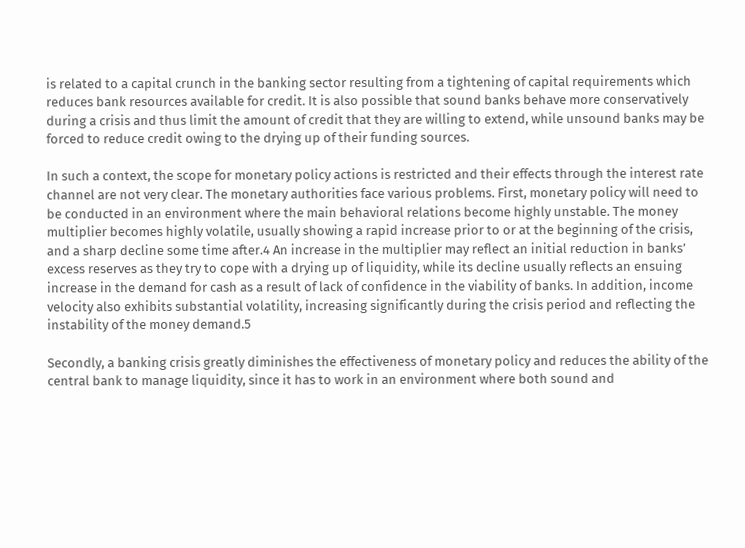is related to a capital crunch in the banking sector resulting from a tightening of capital requirements which reduces bank resources available for credit. It is also possible that sound banks behave more conservatively during a crisis and thus limit the amount of credit that they are willing to extend, while unsound banks may be forced to reduce credit owing to the drying up of their funding sources.

In such a context, the scope for monetary policy actions is restricted and their effects through the interest rate channel are not very clear. The monetary authorities face various problems. First, monetary policy will need to be conducted in an environment where the main behavioral relations become highly unstable. The money multiplier becomes highly volatile, usually showing a rapid increase prior to or at the beginning of the crisis, and a sharp decline some time after.4 An increase in the multiplier may reflect an initial reduction in banks’ excess reserves as they try to cope with a drying up of liquidity, while its decline usually reflects an ensuing increase in the demand for cash as a result of lack of confidence in the viability of banks. In addition, income velocity also exhibits substantial volatility, increasing significantly during the crisis period and reflecting the instability of the money demand.5

Secondly, a banking crisis greatly diminishes the effectiveness of monetary policy and reduces the ability of the central bank to manage liquidity, since it has to work in an environment where both sound and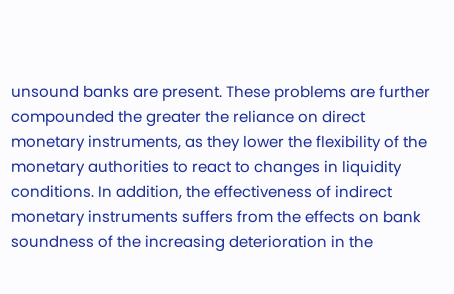unsound banks are present. These problems are further compounded the greater the reliance on direct monetary instruments, as they lower the flexibility of the monetary authorities to react to changes in liquidity conditions. In addition, the effectiveness of indirect monetary instruments suffers from the effects on bank soundness of the increasing deterioration in the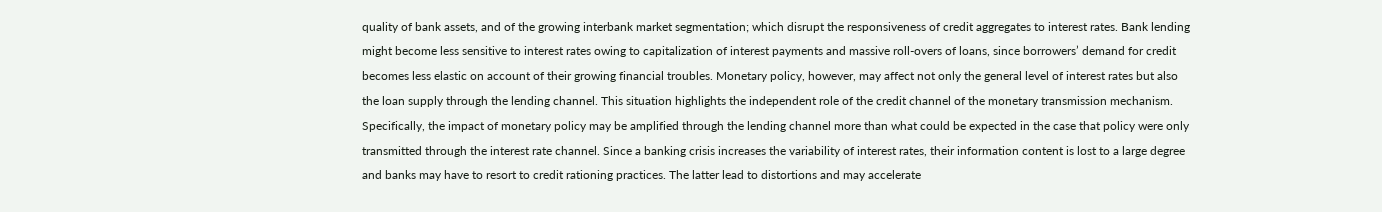quality of bank assets, and of the growing interbank market segmentation; which disrupt the responsiveness of credit aggregates to interest rates. Bank lending might become less sensitive to interest rates owing to capitalization of interest payments and massive roll-overs of loans, since borrowers’ demand for credit becomes less elastic on account of their growing financial troubles. Monetary policy, however, may affect not only the general level of interest rates but also the loan supply through the lending channel. This situation highlights the independent role of the credit channel of the monetary transmission mechanism. Specifically, the impact of monetary policy may be amplified through the lending channel more than what could be expected in the case that policy were only transmitted through the interest rate channel. Since a banking crisis increases the variability of interest rates, their information content is lost to a large degree and banks may have to resort to credit rationing practices. The latter lead to distortions and may accelerate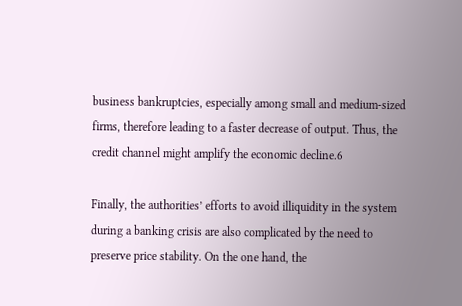business bankruptcies, especially among small and medium-sized firms, therefore leading to a faster decrease of output. Thus, the credit channel might amplify the economic decline.6

Finally, the authorities’ efforts to avoid illiquidity in the system during a banking crisis are also complicated by the need to preserve price stability. On the one hand, the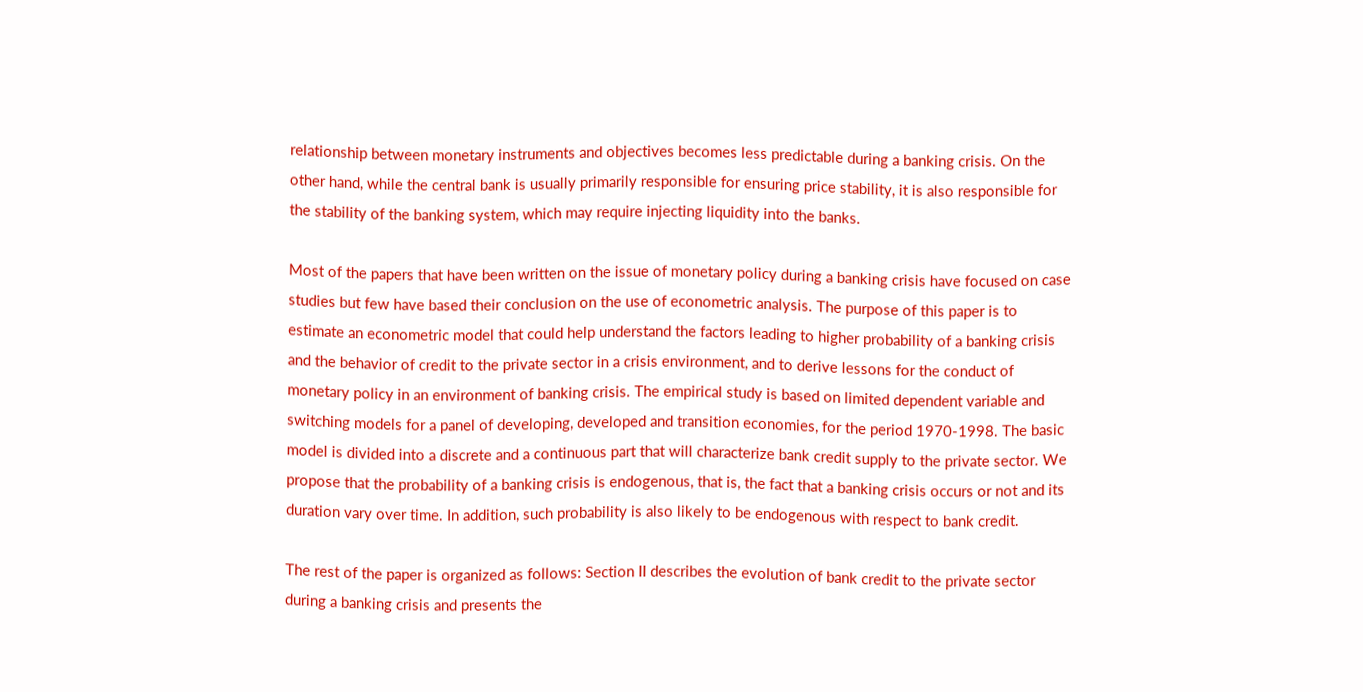relationship between monetary instruments and objectives becomes less predictable during a banking crisis. On the other hand, while the central bank is usually primarily responsible for ensuring price stability, it is also responsible for the stability of the banking system, which may require injecting liquidity into the banks.

Most of the papers that have been written on the issue of monetary policy during a banking crisis have focused on case studies but few have based their conclusion on the use of econometric analysis. The purpose of this paper is to estimate an econometric model that could help understand the factors leading to higher probability of a banking crisis and the behavior of credit to the private sector in a crisis environment, and to derive lessons for the conduct of monetary policy in an environment of banking crisis. The empirical study is based on limited dependent variable and switching models for a panel of developing, developed and transition economies, for the period 1970-1998. The basic model is divided into a discrete and a continuous part that will characterize bank credit supply to the private sector. We propose that the probability of a banking crisis is endogenous, that is, the fact that a banking crisis occurs or not and its duration vary over time. In addition, such probability is also likely to be endogenous with respect to bank credit.

The rest of the paper is organized as follows: Section II describes the evolution of bank credit to the private sector during a banking crisis and presents the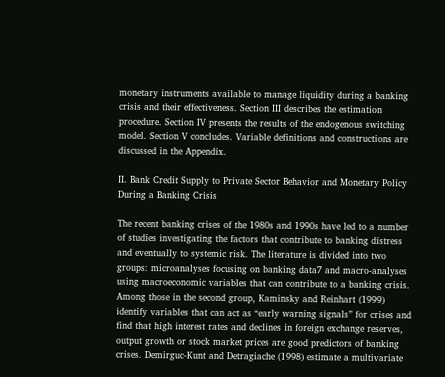monetary instruments available to manage liquidity during a banking crisis and their effectiveness. Section III describes the estimation procedure. Section IV presents the results of the endogenous switching model. Section V concludes. Variable definitions and constructions are discussed in the Appendix.

II. Bank Credit Supply to Private Sector Behavior and Monetary Policy During a Banking Crisis

The recent banking crises of the 1980s and 1990s have led to a number of studies investigating the factors that contribute to banking distress and eventually to systemic risk. The literature is divided into two groups: microanalyses focusing on banking data7 and macro-analyses using macroeconomic variables that can contribute to a banking crisis. Among those in the second group, Kaminsky and Reinhart (1999) identify variables that can act as “early warning signals” for crises and find that high interest rates and declines in foreign exchange reserves, output growth or stock market prices are good predictors of banking crises. Demirguc-Kunt and Detragiache (1998) estimate a multivariate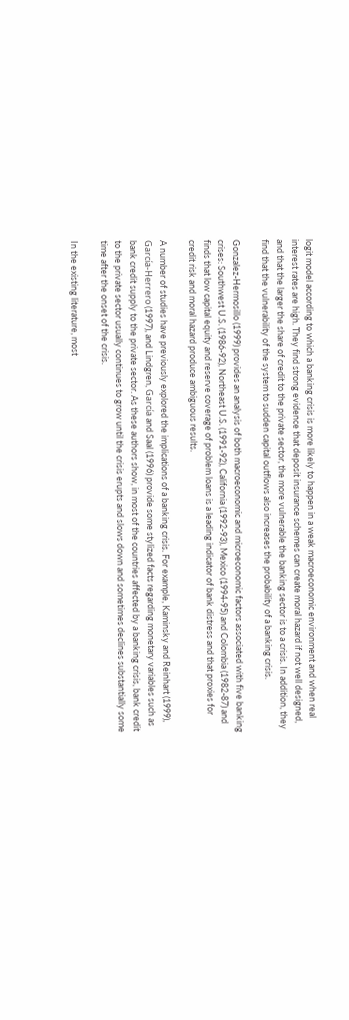logit model according to which a banking crisis is more likely to happen in a weak macroeconomic environment and when real interest rates are high. They find strong evidence that deposit insurance schemes can create moral hazard if not well designed, and that the larger the share of credit to the private sector, the more vulnerable the banking sector is to a crisis. In addition, they find that the vulnerability of the system to sudden capital outflows also increases the probability of a banking crisis.

Gonzalez-Hermosillo (1999) provides an analysis of both macroeconomic and microeconomic factors associated with five banking crises: Southwest U.S. (1986-92), Northeast U.S. (1991-92), California (1992-93), Mexico (1994-95) and Colombia (1982-87) and finds that low capital equity and reserve coverage of problem loans is a leading indicator of bank distress and that proxies for credit risk and moral hazard produce ambiguous results.

A number of studies have previously explored the implications of a banking crisis. For example, Kaminsky and Reinhart (1999), García-Herrero (1997), and Lindgren, García and Saal (1996) provide some stylized facts regarding monetary variables such as bank credit supply to the private sector. As these authors show, in most of the countries affected by a banking crisis, bank credit to the private sector usually continues to grow until the crisis erupts and slows down and sometimes declines substantially some time after the onset of the crisis.

In the existing literature, most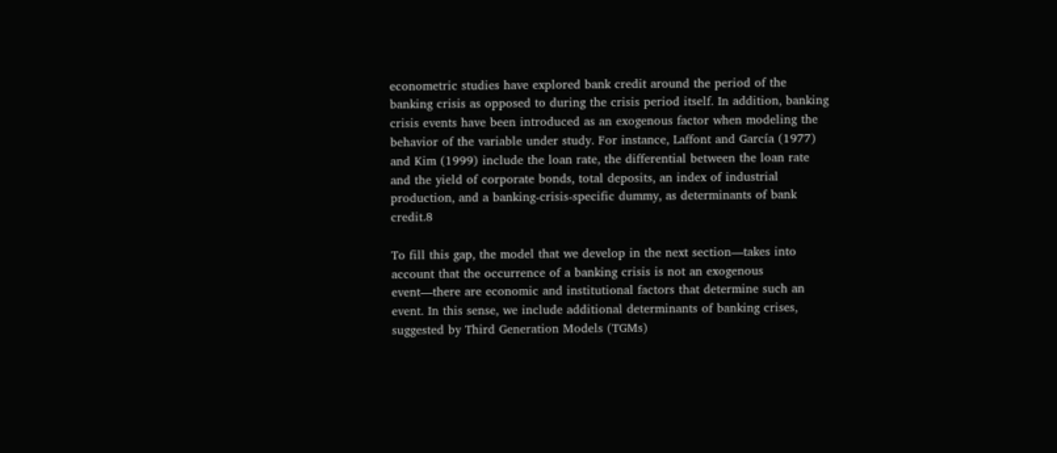econometric studies have explored bank credit around the period of the banking crisis as opposed to during the crisis period itself. In addition, banking crisis events have been introduced as an exogenous factor when modeling the behavior of the variable under study. For instance, Laffont and García (1977) and Kim (1999) include the loan rate, the differential between the loan rate and the yield of corporate bonds, total deposits, an index of industrial production, and a banking-crisis-specific dummy, as determinants of bank credit.8

To fill this gap, the model that we develop in the next section—takes into account that the occurrence of a banking crisis is not an exogenous event—there are economic and institutional factors that determine such an event. In this sense, we include additional determinants of banking crises, suggested by Third Generation Models (TGMs)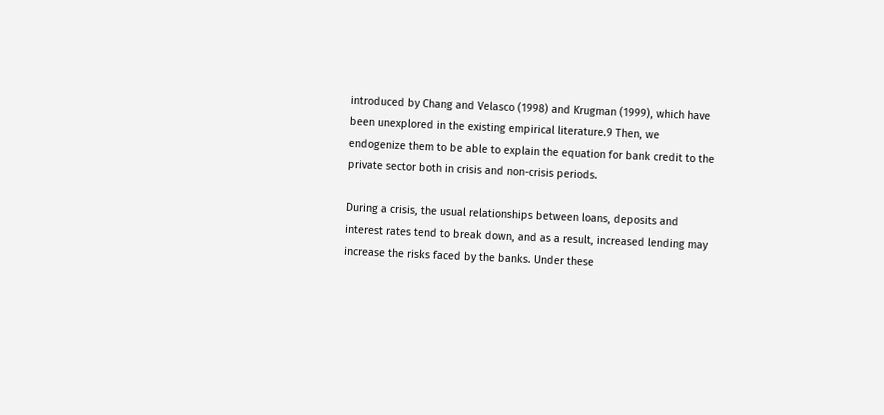introduced by Chang and Velasco (1998) and Krugman (1999), which have been unexplored in the existing empirical literature.9 Then, we endogenize them to be able to explain the equation for bank credit to the private sector both in crisis and non-crisis periods.

During a crisis, the usual relationships between loans, deposits and interest rates tend to break down, and as a result, increased lending may increase the risks faced by the banks. Under these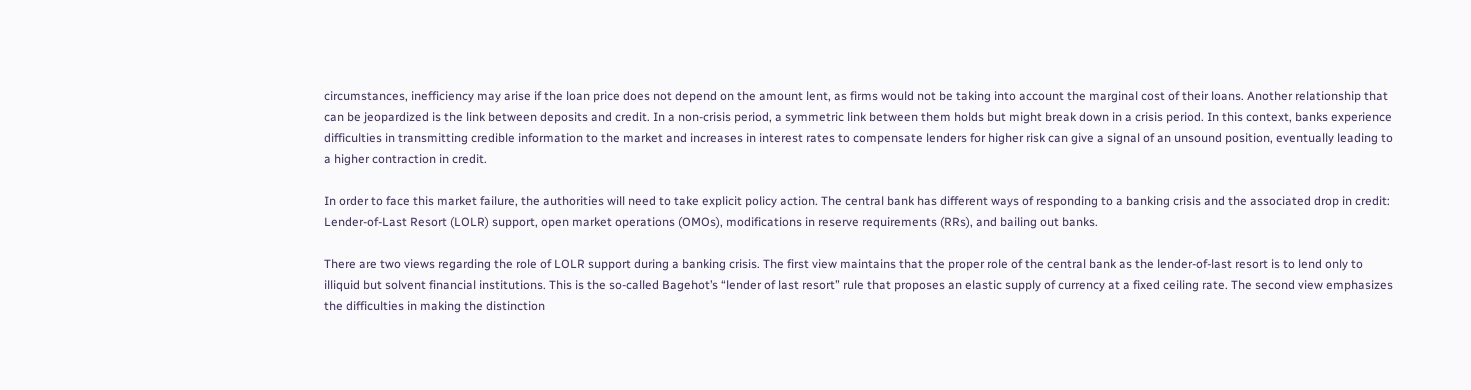circumstances, inefficiency may arise if the loan price does not depend on the amount lent, as firms would not be taking into account the marginal cost of their loans. Another relationship that can be jeopardized is the link between deposits and credit. In a non-crisis period, a symmetric link between them holds but might break down in a crisis period. In this context, banks experience difficulties in transmitting credible information to the market and increases in interest rates to compensate lenders for higher risk can give a signal of an unsound position, eventually leading to a higher contraction in credit.

In order to face this market failure, the authorities will need to take explicit policy action. The central bank has different ways of responding to a banking crisis and the associated drop in credit: Lender-of-Last Resort (LOLR) support, open market operations (OMOs), modifications in reserve requirements (RRs), and bailing out banks.

There are two views regarding the role of LOLR support during a banking crisis. The first view maintains that the proper role of the central bank as the lender-of-last resort is to lend only to illiquid but solvent financial institutions. This is the so-called Bagehot’s “lender of last resort” rule that proposes an elastic supply of currency at a fixed ceiling rate. The second view emphasizes the difficulties in making the distinction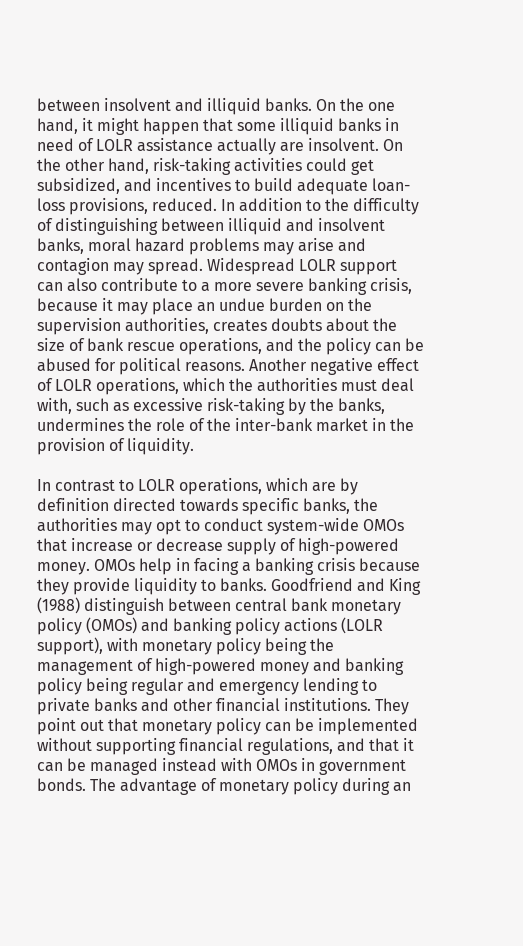between insolvent and illiquid banks. On the one hand, it might happen that some illiquid banks in need of LOLR assistance actually are insolvent. On the other hand, risk-taking activities could get subsidized, and incentives to build adequate loan-loss provisions, reduced. In addition to the difficulty of distinguishing between illiquid and insolvent banks, moral hazard problems may arise and contagion may spread. Widespread LOLR support can also contribute to a more severe banking crisis, because it may place an undue burden on the supervision authorities, creates doubts about the size of bank rescue operations, and the policy can be abused for political reasons. Another negative effect of LOLR operations, which the authorities must deal with, such as excessive risk-taking by the banks, undermines the role of the inter-bank market in the provision of liquidity.

In contrast to LOLR operations, which are by definition directed towards specific banks, the authorities may opt to conduct system-wide OMOs that increase or decrease supply of high-powered money. OMOs help in facing a banking crisis because they provide liquidity to banks. Goodfriend and King (1988) distinguish between central bank monetary policy (OMOs) and banking policy actions (LOLR support), with monetary policy being the management of high-powered money and banking policy being regular and emergency lending to private banks and other financial institutions. They point out that monetary policy can be implemented without supporting financial regulations, and that it can be managed instead with OMOs in government bonds. The advantage of monetary policy during an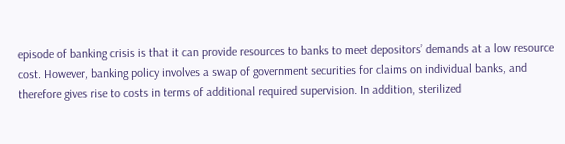episode of banking crisis is that it can provide resources to banks to meet depositors’ demands at a low resource cost. However, banking policy involves a swap of government securities for claims on individual banks, and therefore gives rise to costs in terms of additional required supervision. In addition, sterilized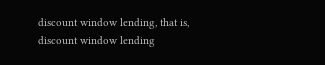discount window lending, that is, discount window lending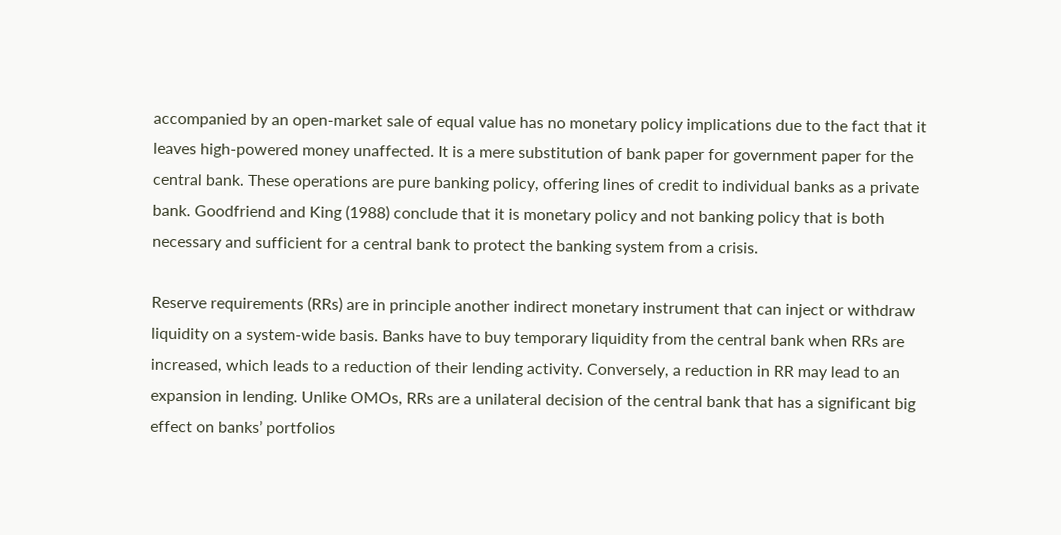accompanied by an open-market sale of equal value has no monetary policy implications due to the fact that it leaves high-powered money unaffected. It is a mere substitution of bank paper for government paper for the central bank. These operations are pure banking policy, offering lines of credit to individual banks as a private bank. Goodfriend and King (1988) conclude that it is monetary policy and not banking policy that is both necessary and sufficient for a central bank to protect the banking system from a crisis.

Reserve requirements (RRs) are in principle another indirect monetary instrument that can inject or withdraw liquidity on a system-wide basis. Banks have to buy temporary liquidity from the central bank when RRs are increased, which leads to a reduction of their lending activity. Conversely, a reduction in RR may lead to an expansion in lending. Unlike OMOs, RRs are a unilateral decision of the central bank that has a significant big effect on banks’ portfolios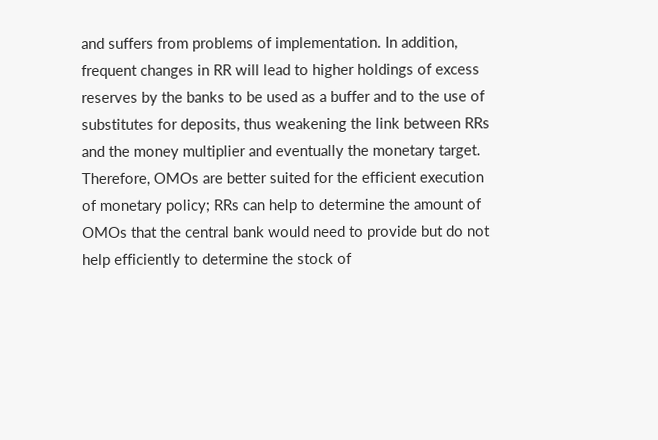and suffers from problems of implementation. In addition, frequent changes in RR will lead to higher holdings of excess reserves by the banks to be used as a buffer and to the use of substitutes for deposits, thus weakening the link between RRs and the money multiplier and eventually the monetary target. Therefore, OMOs are better suited for the efficient execution of monetary policy; RRs can help to determine the amount of OMOs that the central bank would need to provide but do not help efficiently to determine the stock of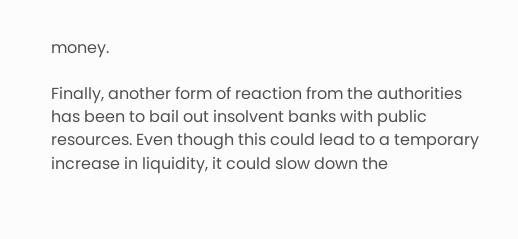money.

Finally, another form of reaction from the authorities has been to bail out insolvent banks with public resources. Even though this could lead to a temporary increase in liquidity, it could slow down the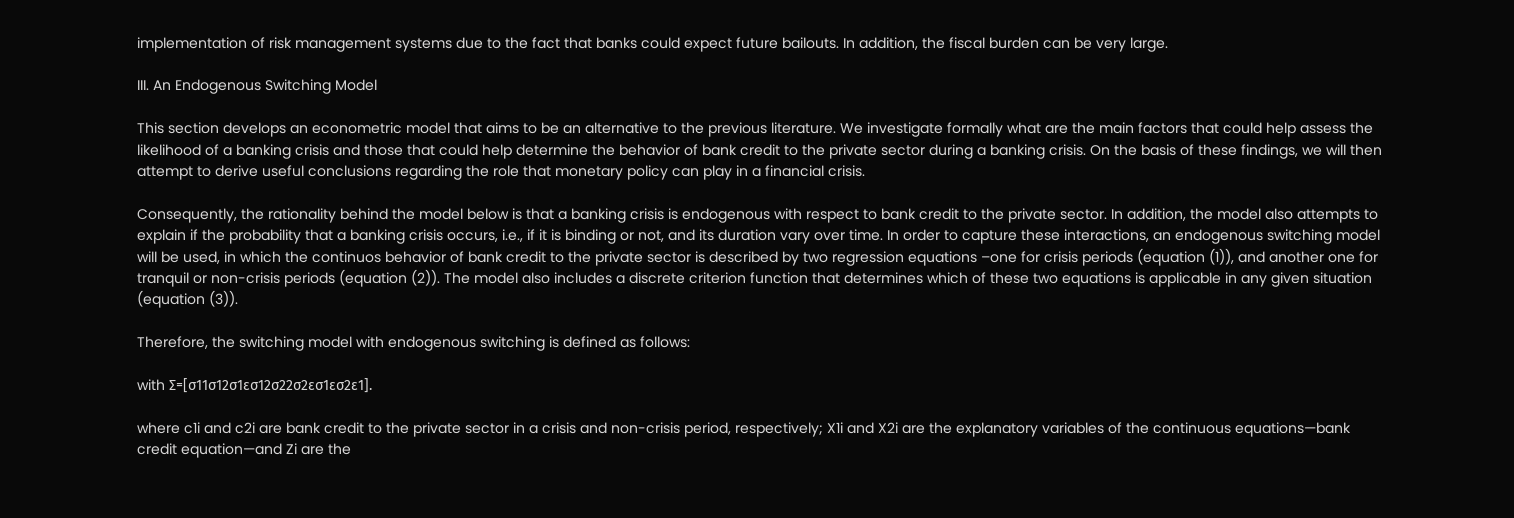implementation of risk management systems due to the fact that banks could expect future bailouts. In addition, the fiscal burden can be very large.

III. An Endogenous Switching Model

This section develops an econometric model that aims to be an alternative to the previous literature. We investigate formally what are the main factors that could help assess the likelihood of a banking crisis and those that could help determine the behavior of bank credit to the private sector during a banking crisis. On the basis of these findings, we will then attempt to derive useful conclusions regarding the role that monetary policy can play in a financial crisis.

Consequently, the rationality behind the model below is that a banking crisis is endogenous with respect to bank credit to the private sector. In addition, the model also attempts to explain if the probability that a banking crisis occurs, i.e., if it is binding or not, and its duration vary over time. In order to capture these interactions, an endogenous switching model will be used, in which the continuos behavior of bank credit to the private sector is described by two regression equations –one for crisis periods (equation (1)), and another one for tranquil or non-crisis periods (equation (2)). The model also includes a discrete criterion function that determines which of these two equations is applicable in any given situation (equation (3)).

Therefore, the switching model with endogenous switching is defined as follows:

with Σ=[σ11σ12σ1εσ12σ22σ2εσ1εσ2ε1].

where c1i and c2i are bank credit to the private sector in a crisis and non-crisis period, respectively; X1i and X2i are the explanatory variables of the continuous equations—bank credit equation—and Zi are the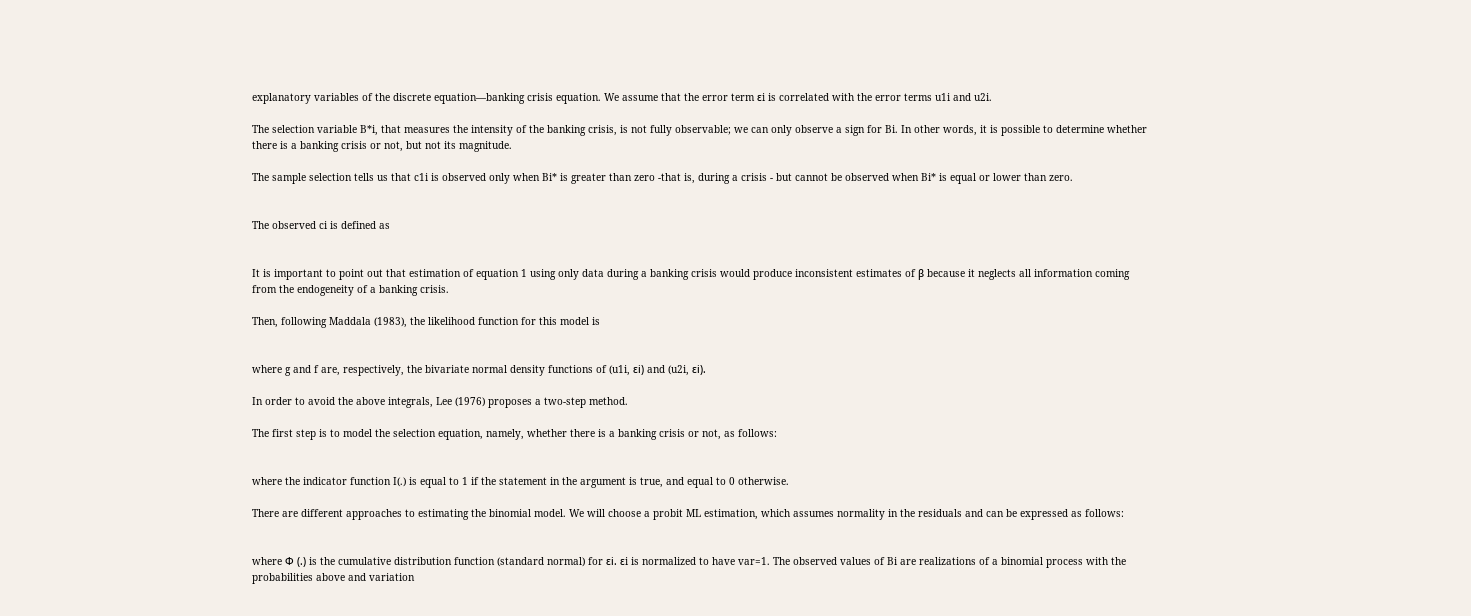explanatory variables of the discrete equation—banking crisis equation. We assume that the error term εi is correlated with the error terms u1i and u2i.

The selection variable B*i, that measures the intensity of the banking crisis, is not fully observable; we can only observe a sign for Bi. In other words, it is possible to determine whether there is a banking crisis or not, but not its magnitude.

The sample selection tells us that c1i is observed only when Bi* is greater than zero -that is, during a crisis - but cannot be observed when Bi* is equal or lower than zero.


The observed ci is defined as


It is important to point out that estimation of equation 1 using only data during a banking crisis would produce inconsistent estimates of β because it neglects all information coming from the endogeneity of a banking crisis.

Then, following Maddala (1983), the likelihood function for this model is


where g and f are, respectively, the bivariate normal density functions of (u1i, εi) and (u2i, εi).

In order to avoid the above integrals, Lee (1976) proposes a two-step method.

The first step is to model the selection equation, namely, whether there is a banking crisis or not, as follows:


where the indicator function I(.) is equal to 1 if the statement in the argument is true, and equal to 0 otherwise.

There are different approaches to estimating the binomial model. We will choose a probit ML estimation, which assumes normality in the residuals and can be expressed as follows:


where Φ (.) is the cumulative distribution function (standard normal) for εi. εi is normalized to have var=1. The observed values of Bi are realizations of a binomial process with the probabilities above and variation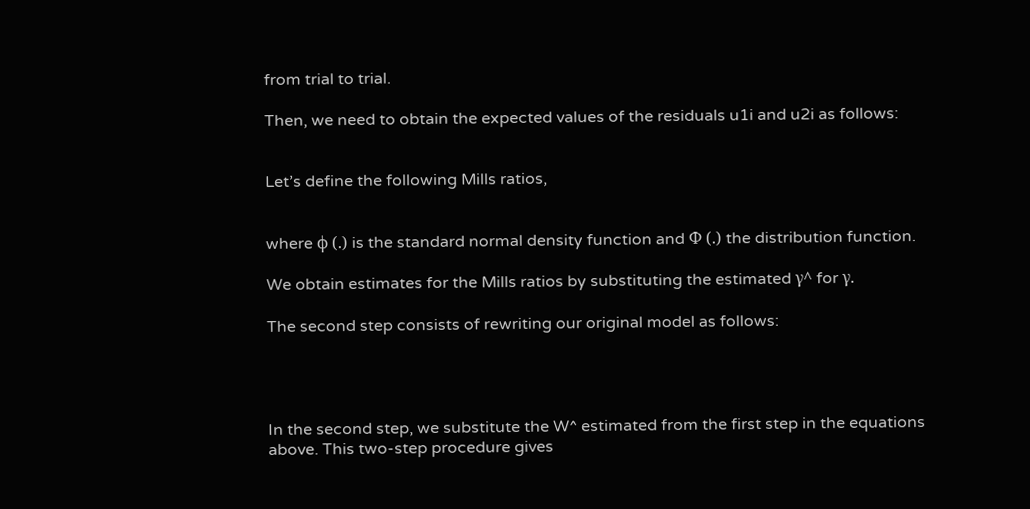from trial to trial.

Then, we need to obtain the expected values of the residuals u1i and u2i as follows:


Let’s define the following Mills ratios,


where ϕ (.) is the standard normal density function and Φ (.) the distribution function.

We obtain estimates for the Mills ratios by substituting the estimated γ^ for γ.

The second step consists of rewriting our original model as follows:




In the second step, we substitute the W^ estimated from the first step in the equations above. This two-step procedure gives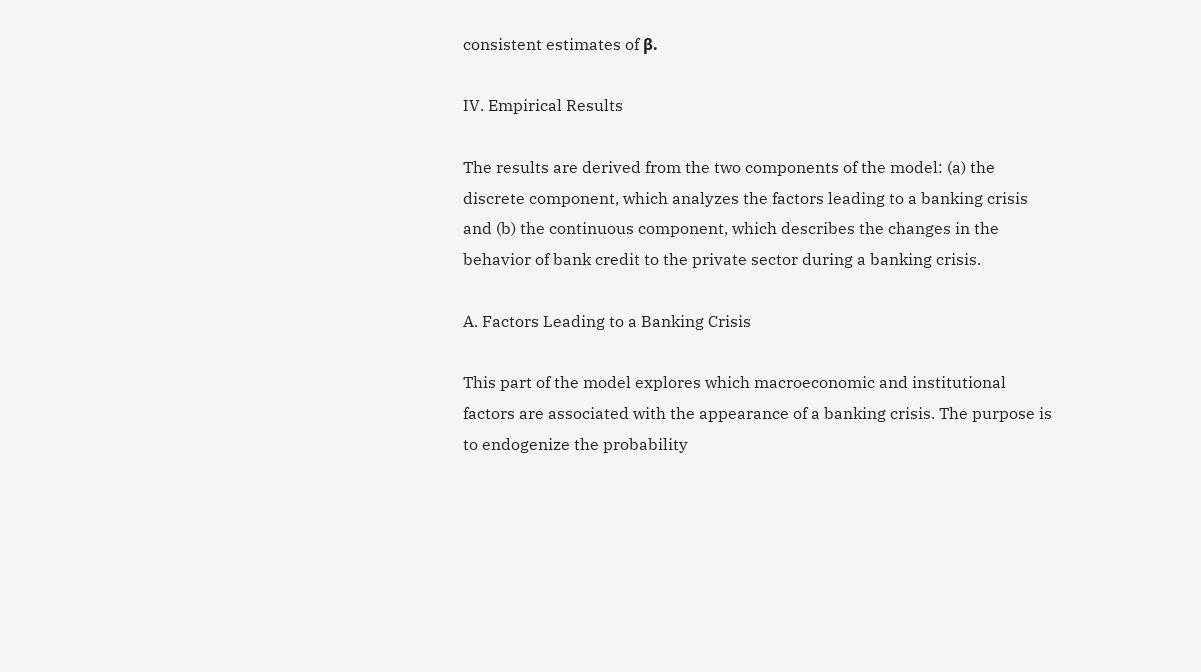consistent estimates of β.

IV. Empirical Results

The results are derived from the two components of the model: (a) the discrete component, which analyzes the factors leading to a banking crisis and (b) the continuous component, which describes the changes in the behavior of bank credit to the private sector during a banking crisis.

A. Factors Leading to a Banking Crisis

This part of the model explores which macroeconomic and institutional factors are associated with the appearance of a banking crisis. The purpose is to endogenize the probability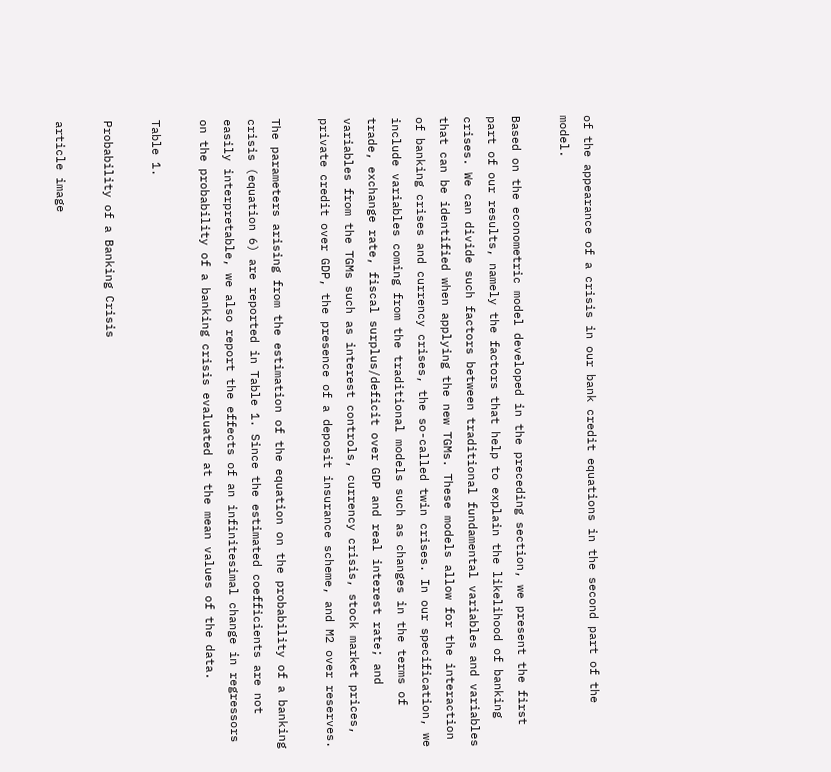of the appearance of a crisis in our bank credit equations in the second part of the model.

Based on the econometric model developed in the preceding section, we present the first part of our results, namely the factors that help to explain the likelihood of banking crises. We can divide such factors between traditional fundamental variables and variables that can be identified when applying the new TGMs. These models allow for the interaction of banking crises and currency crises, the so-called twin crises. In our specification, we include variables coming from the traditional models such as changes in the terms of trade, exchange rate, fiscal surplus/deficit over GDP and real interest rate; and variables from the TGMs such as interest controls, currency crisis, stock market prices, private credit over GDP, the presence of a deposit insurance scheme, and M2 over reserves.

The parameters arising from the estimation of the equation on the probability of a banking crisis (equation 6) are reported in Table 1. Since the estimated coefficients are not easily interpretable, we also report the effects of an infinitesimal change in regressors on the probability of a banking crisis evaluated at the mean values of the data.

Table 1.

Probability of a Banking Crisis

article image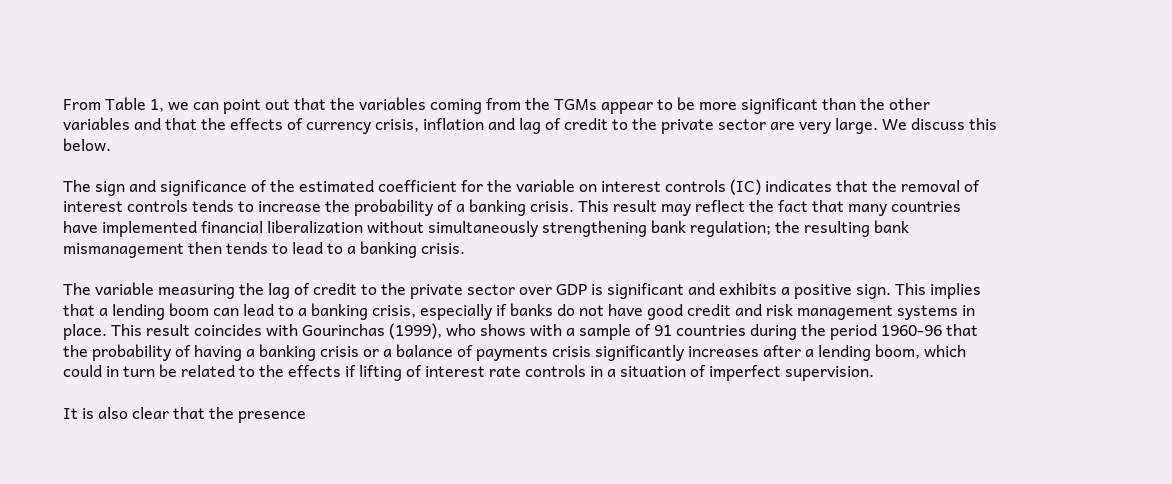From Table 1, we can point out that the variables coming from the TGMs appear to be more significant than the other variables and that the effects of currency crisis, inflation and lag of credit to the private sector are very large. We discuss this below.

The sign and significance of the estimated coefficient for the variable on interest controls (IC) indicates that the removal of interest controls tends to increase the probability of a banking crisis. This result may reflect the fact that many countries have implemented financial liberalization without simultaneously strengthening bank regulation; the resulting bank mismanagement then tends to lead to a banking crisis.

The variable measuring the lag of credit to the private sector over GDP is significant and exhibits a positive sign. This implies that a lending boom can lead to a banking crisis, especially if banks do not have good credit and risk management systems in place. This result coincides with Gourinchas (1999), who shows with a sample of 91 countries during the period 1960-96 that the probability of having a banking crisis or a balance of payments crisis significantly increases after a lending boom, which could in turn be related to the effects if lifting of interest rate controls in a situation of imperfect supervision.

It is also clear that the presence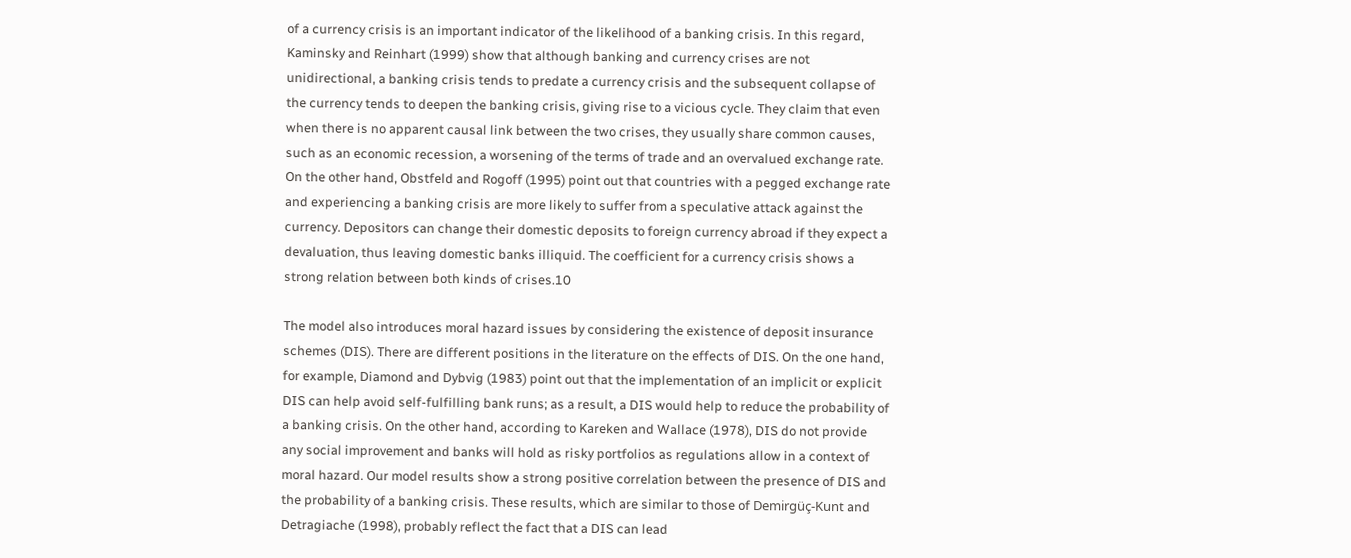of a currency crisis is an important indicator of the likelihood of a banking crisis. In this regard, Kaminsky and Reinhart (1999) show that although banking and currency crises are not unidirectional, a banking crisis tends to predate a currency crisis and the subsequent collapse of the currency tends to deepen the banking crisis, giving rise to a vicious cycle. They claim that even when there is no apparent causal link between the two crises, they usually share common causes, such as an economic recession, a worsening of the terms of trade and an overvalued exchange rate. On the other hand, Obstfeld and Rogoff (1995) point out that countries with a pegged exchange rate and experiencing a banking crisis are more likely to suffer from a speculative attack against the currency. Depositors can change their domestic deposits to foreign currency abroad if they expect a devaluation, thus leaving domestic banks illiquid. The coefficient for a currency crisis shows a strong relation between both kinds of crises.10

The model also introduces moral hazard issues by considering the existence of deposit insurance schemes (DIS). There are different positions in the literature on the effects of DIS. On the one hand, for example, Diamond and Dybvig (1983) point out that the implementation of an implicit or explicit DIS can help avoid self-fulfilling bank runs; as a result, a DIS would help to reduce the probability of a banking crisis. On the other hand, according to Kareken and Wallace (1978), DIS do not provide any social improvement and banks will hold as risky portfolios as regulations allow in a context of moral hazard. Our model results show a strong positive correlation between the presence of DIS and the probability of a banking crisis. These results, which are similar to those of Demirgüç-Kunt and Detragiache (1998), probably reflect the fact that a DIS can lead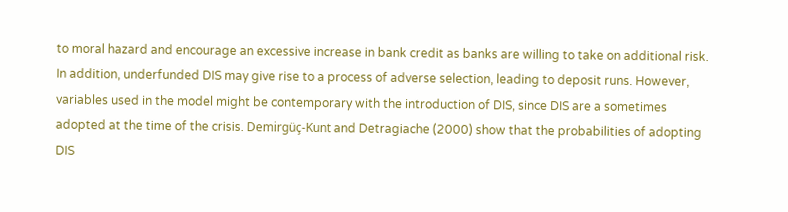to moral hazard and encourage an excessive increase in bank credit as banks are willing to take on additional risk. In addition, underfunded DIS may give rise to a process of adverse selection, leading to deposit runs. However, variables used in the model might be contemporary with the introduction of DIS, since DIS are a sometimes adopted at the time of the crisis. Demirgüç-Kunt and Detragiache (2000) show that the probabilities of adopting DIS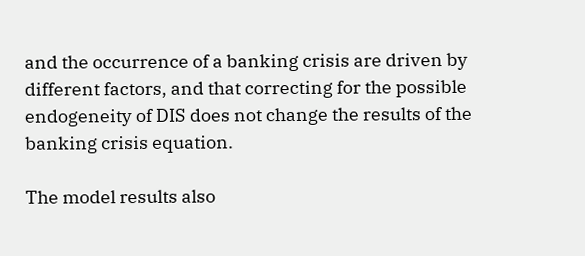and the occurrence of a banking crisis are driven by different factors, and that correcting for the possible endogeneity of DIS does not change the results of the banking crisis equation.

The model results also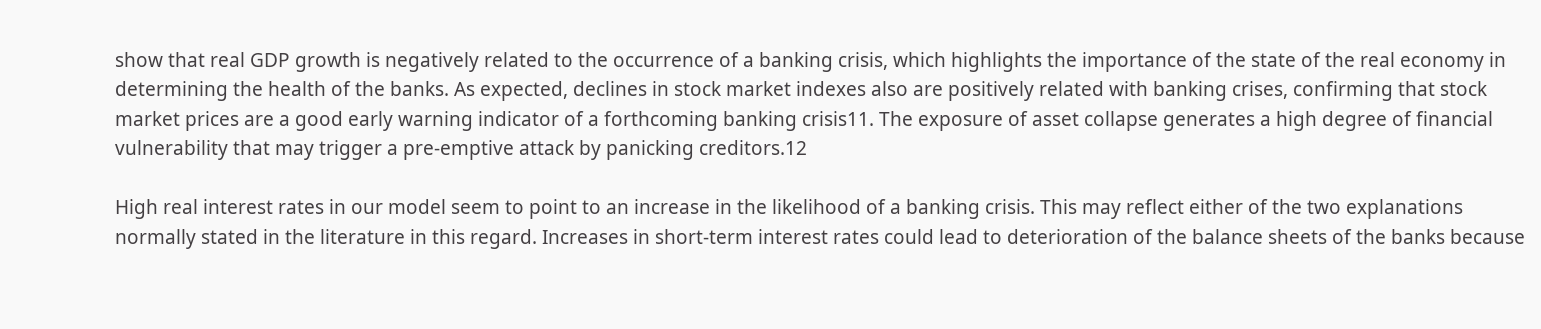show that real GDP growth is negatively related to the occurrence of a banking crisis, which highlights the importance of the state of the real economy in determining the health of the banks. As expected, declines in stock market indexes also are positively related with banking crises, confirming that stock market prices are a good early warning indicator of a forthcoming banking crisis11. The exposure of asset collapse generates a high degree of financial vulnerability that may trigger a pre-emptive attack by panicking creditors.12

High real interest rates in our model seem to point to an increase in the likelihood of a banking crisis. This may reflect either of the two explanations normally stated in the literature in this regard. Increases in short-term interest rates could lead to deterioration of the balance sheets of the banks because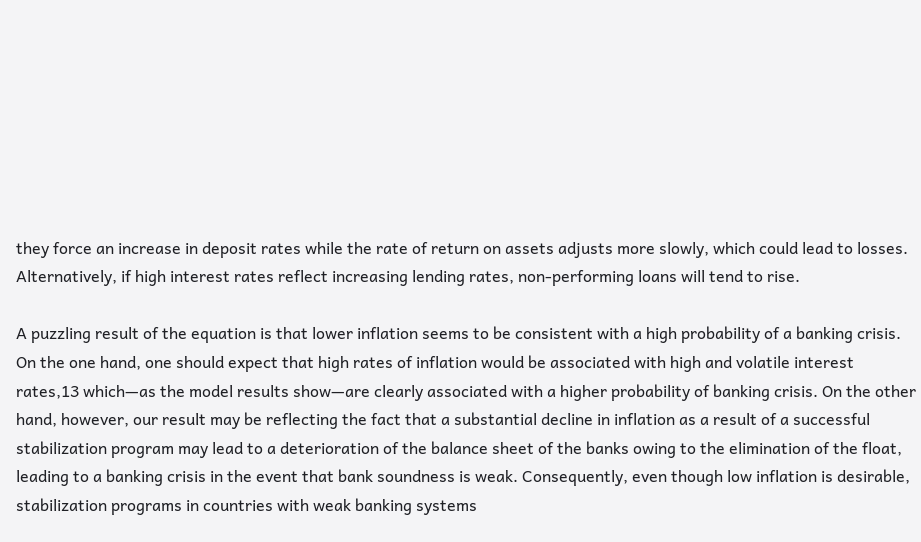they force an increase in deposit rates while the rate of return on assets adjusts more slowly, which could lead to losses. Alternatively, if high interest rates reflect increasing lending rates, non-performing loans will tend to rise.

A puzzling result of the equation is that lower inflation seems to be consistent with a high probability of a banking crisis. On the one hand, one should expect that high rates of inflation would be associated with high and volatile interest rates,13 which—as the model results show—are clearly associated with a higher probability of banking crisis. On the other hand, however, our result may be reflecting the fact that a substantial decline in inflation as a result of a successful stabilization program may lead to a deterioration of the balance sheet of the banks owing to the elimination of the float, leading to a banking crisis in the event that bank soundness is weak. Consequently, even though low inflation is desirable, stabilization programs in countries with weak banking systems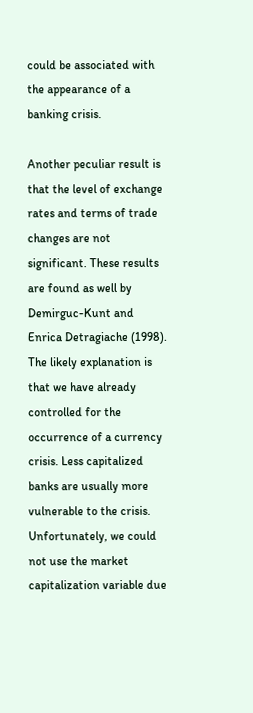could be associated with the appearance of a banking crisis.

Another peculiar result is that the level of exchange rates and terms of trade changes are not significant. These results are found as well by Demirguc-Kunt and Enrica Detragiache (1998). The likely explanation is that we have already controlled for the occurrence of a currency crisis. Less capitalized banks are usually more vulnerable to the crisis. Unfortunately, we could not use the market capitalization variable due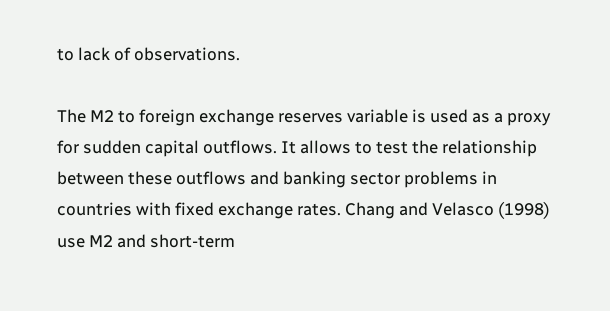to lack of observations.

The M2 to foreign exchange reserves variable is used as a proxy for sudden capital outflows. It allows to test the relationship between these outflows and banking sector problems in countries with fixed exchange rates. Chang and Velasco (1998) use M2 and short-term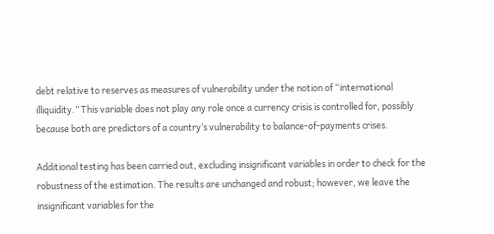debt relative to reserves as measures of vulnerability under the notion of “international illiquidity.” This variable does not play any role once a currency crisis is controlled for, possibly because both are predictors of a country’s vulnerability to balance-of-payments crises.

Additional testing has been carried out, excluding insignificant variables in order to check for the robustness of the estimation. The results are unchanged and robust; however, we leave the insignificant variables for the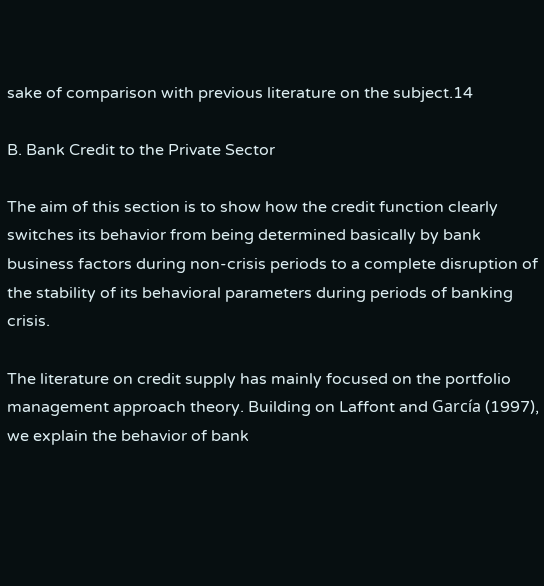sake of comparison with previous literature on the subject.14

B. Bank Credit to the Private Sector

The aim of this section is to show how the credit function clearly switches its behavior from being determined basically by bank business factors during non-crisis periods to a complete disruption of the stability of its behavioral parameters during periods of banking crisis.

The literature on credit supply has mainly focused on the portfolio management approach theory. Building on Laffont and García (1997), we explain the behavior of bank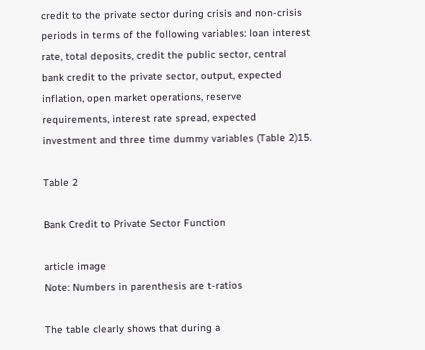credit to the private sector during crisis and non-crisis periods in terms of the following variables: loan interest rate, total deposits, credit the public sector, central bank credit to the private sector, output, expected inflation, open market operations, reserve requirements, interest rate spread, expected investment and three time dummy variables (Table 2)15.

Table 2

Bank Credit to Private Sector Function

article image
Note: Numbers in parenthesis are t-ratios

The table clearly shows that during a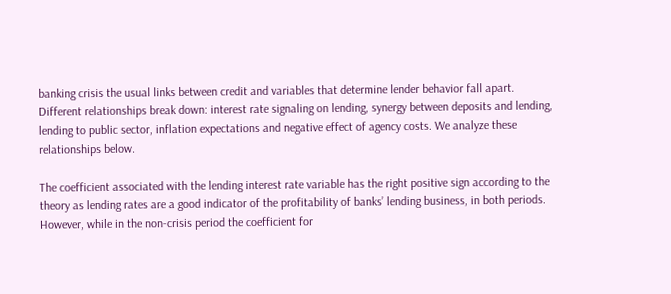banking crisis the usual links between credit and variables that determine lender behavior fall apart. Different relationships break down: interest rate signaling on lending, synergy between deposits and lending, lending to public sector, inflation expectations and negative effect of agency costs. We analyze these relationships below.

The coefficient associated with the lending interest rate variable has the right positive sign according to the theory as lending rates are a good indicator of the profitability of banks’ lending business, in both periods. However, while in the non-crisis period the coefficient for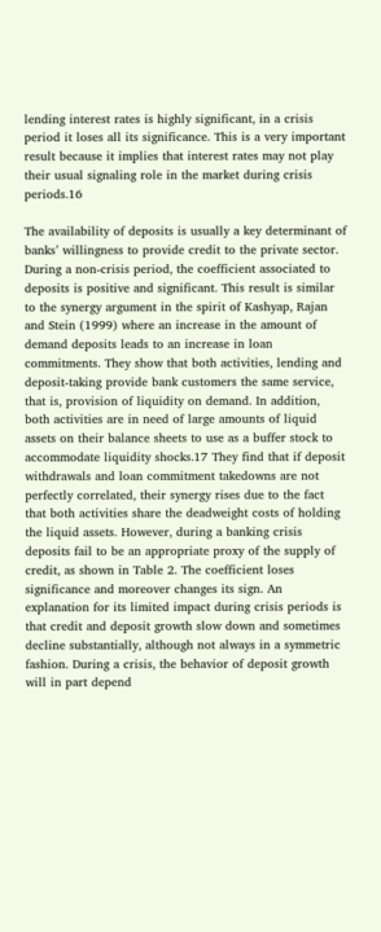lending interest rates is highly significant, in a crisis period it loses all its significance. This is a very important result because it implies that interest rates may not play their usual signaling role in the market during crisis periods.16

The availability of deposits is usually a key determinant of banks’ willingness to provide credit to the private sector. During a non-crisis period, the coefficient associated to deposits is positive and significant. This result is similar to the synergy argument in the spirit of Kashyap, Rajan and Stein (1999) where an increase in the amount of demand deposits leads to an increase in loan commitments. They show that both activities, lending and deposit-taking provide bank customers the same service, that is, provision of liquidity on demand. In addition, both activities are in need of large amounts of liquid assets on their balance sheets to use as a buffer stock to accommodate liquidity shocks.17 They find that if deposit withdrawals and loan commitment takedowns are not perfectly correlated, their synergy rises due to the fact that both activities share the deadweight costs of holding the liquid assets. However, during a banking crisis deposits fail to be an appropriate proxy of the supply of credit, as shown in Table 2. The coefficient loses significance and moreover changes its sign. An explanation for its limited impact during crisis periods is that credit and deposit growth slow down and sometimes decline substantially, although not always in a symmetric fashion. During a crisis, the behavior of deposit growth will in part depend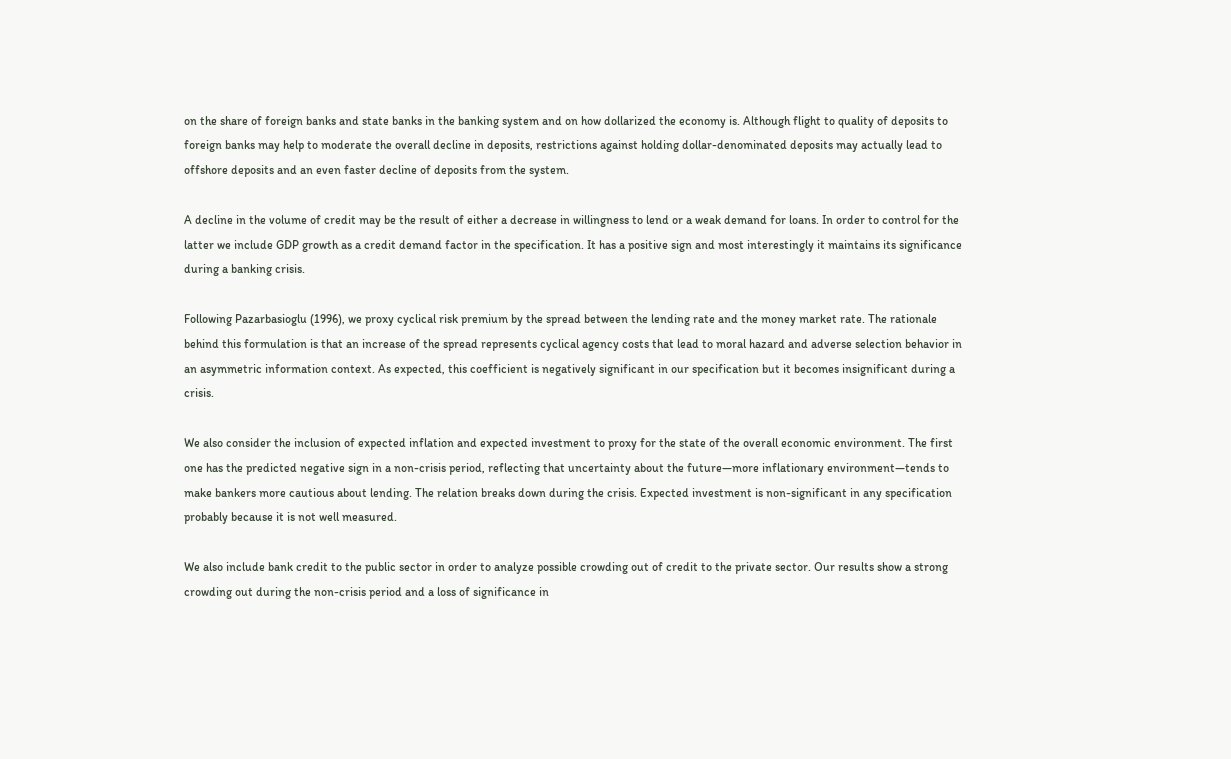on the share of foreign banks and state banks in the banking system and on how dollarized the economy is. Although flight to quality of deposits to foreign banks may help to moderate the overall decline in deposits, restrictions against holding dollar-denominated deposits may actually lead to offshore deposits and an even faster decline of deposits from the system.

A decline in the volume of credit may be the result of either a decrease in willingness to lend or a weak demand for loans. In order to control for the latter we include GDP growth as a credit demand factor in the specification. It has a positive sign and most interestingly it maintains its significance during a banking crisis.

Following Pazarbasioglu (1996), we proxy cyclical risk premium by the spread between the lending rate and the money market rate. The rationale behind this formulation is that an increase of the spread represents cyclical agency costs that lead to moral hazard and adverse selection behavior in an asymmetric information context. As expected, this coefficient is negatively significant in our specification but it becomes insignificant during a crisis.

We also consider the inclusion of expected inflation and expected investment to proxy for the state of the overall economic environment. The first one has the predicted negative sign in a non-crisis period, reflecting that uncertainty about the future—more inflationary environment—tends to make bankers more cautious about lending. The relation breaks down during the crisis. Expected investment is non-significant in any specification probably because it is not well measured.

We also include bank credit to the public sector in order to analyze possible crowding out of credit to the private sector. Our results show a strong crowding out during the non-crisis period and a loss of significance in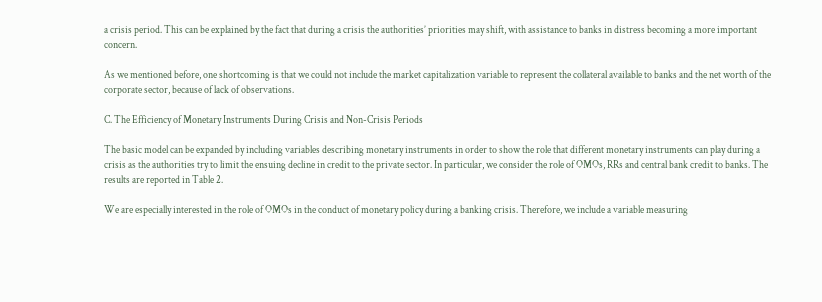a crisis period. This can be explained by the fact that during a crisis the authorities’ priorities may shift, with assistance to banks in distress becoming a more important concern.

As we mentioned before, one shortcoming is that we could not include the market capitalization variable to represent the collateral available to banks and the net worth of the corporate sector, because of lack of observations.

C. The Efficiency of Monetary Instruments During Crisis and Non-Crisis Periods

The basic model can be expanded by including variables describing monetary instruments in order to show the role that different monetary instruments can play during a crisis as the authorities try to limit the ensuing decline in credit to the private sector. In particular, we consider the role of OMOs, RRs and central bank credit to banks. The results are reported in Table 2.

We are especially interested in the role of OMOs in the conduct of monetary policy during a banking crisis. Therefore, we include a variable measuring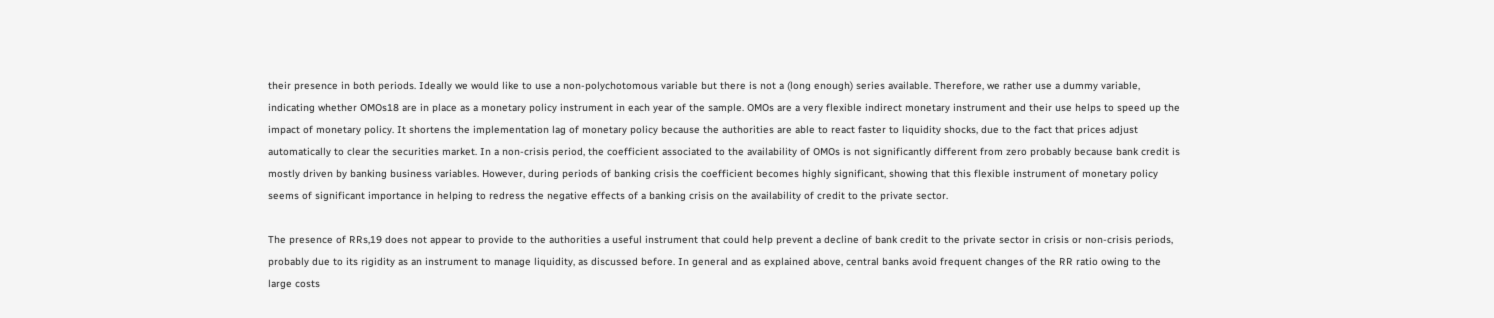their presence in both periods. Ideally we would like to use a non-polychotomous variable but there is not a (long enough) series available. Therefore, we rather use a dummy variable, indicating whether OMOs18 are in place as a monetary policy instrument in each year of the sample. OMOs are a very flexible indirect monetary instrument and their use helps to speed up the impact of monetary policy. It shortens the implementation lag of monetary policy because the authorities are able to react faster to liquidity shocks, due to the fact that prices adjust automatically to clear the securities market. In a non-crisis period, the coefficient associated to the availability of OMOs is not significantly different from zero probably because bank credit is mostly driven by banking business variables. However, during periods of banking crisis the coefficient becomes highly significant, showing that this flexible instrument of monetary policy seems of significant importance in helping to redress the negative effects of a banking crisis on the availability of credit to the private sector.

The presence of RRs,19 does not appear to provide to the authorities a useful instrument that could help prevent a decline of bank credit to the private sector in crisis or non-crisis periods, probably due to its rigidity as an instrument to manage liquidity, as discussed before. In general and as explained above, central banks avoid frequent changes of the RR ratio owing to the large costs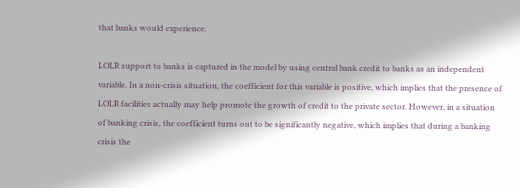that banks would experience.

LOLR support to banks is captured in the model by using central bank credit to banks as an independent variable. In a non-crisis situation, the coefficient for this variable is positive, which implies that the presence of LOLR facilities actually may help promote the growth of credit to the private sector. However, in a situation of banking crisis, the coefficient turns out to be significantly negative, which implies that during a banking crisis the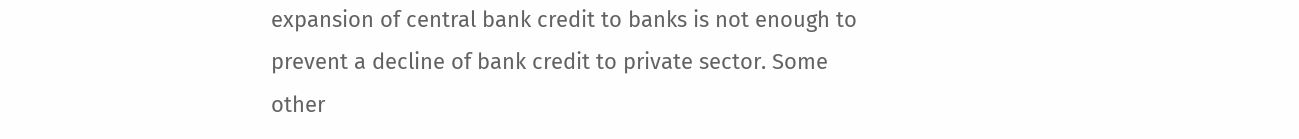expansion of central bank credit to banks is not enough to prevent a decline of bank credit to private sector. Some other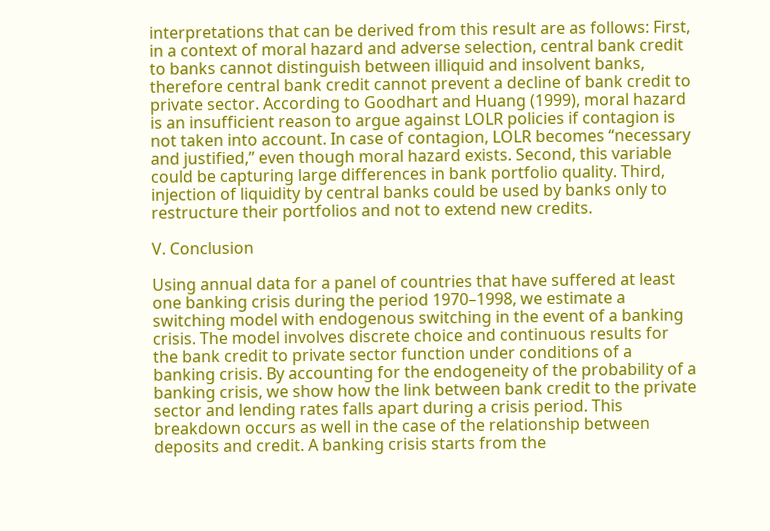interpretations that can be derived from this result are as follows: First, in a context of moral hazard and adverse selection, central bank credit to banks cannot distinguish between illiquid and insolvent banks, therefore central bank credit cannot prevent a decline of bank credit to private sector. According to Goodhart and Huang (1999), moral hazard is an insufficient reason to argue against LOLR policies if contagion is not taken into account. In case of contagion, LOLR becomes “necessary and justified,” even though moral hazard exists. Second, this variable could be capturing large differences in bank portfolio quality. Third, injection of liquidity by central banks could be used by banks only to restructure their portfolios and not to extend new credits.

V. Conclusion

Using annual data for a panel of countries that have suffered at least one banking crisis during the period 1970–1998, we estimate a switching model with endogenous switching in the event of a banking crisis. The model involves discrete choice and continuous results for the bank credit to private sector function under conditions of a banking crisis. By accounting for the endogeneity of the probability of a banking crisis, we show how the link between bank credit to the private sector and lending rates falls apart during a crisis period. This breakdown occurs as well in the case of the relationship between deposits and credit. A banking crisis starts from the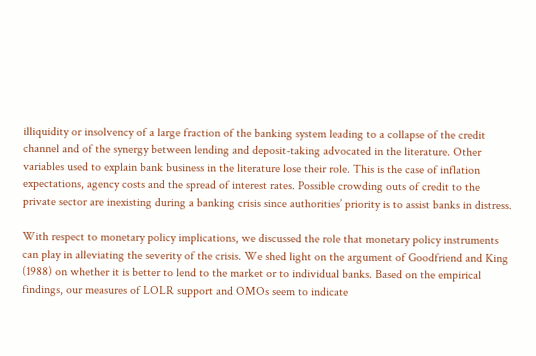illiquidity or insolvency of a large fraction of the banking system leading to a collapse of the credit channel and of the synergy between lending and deposit-taking advocated in the literature. Other variables used to explain bank business in the literature lose their role. This is the case of inflation expectations, agency costs and the spread of interest rates. Possible crowding outs of credit to the private sector are inexisting during a banking crisis since authorities’ priority is to assist banks in distress.

With respect to monetary policy implications, we discussed the role that monetary policy instruments can play in alleviating the severity of the crisis. We shed light on the argument of Goodfriend and King (1988) on whether it is better to lend to the market or to individual banks. Based on the empirical findings, our measures of LOLR support and OMOs seem to indicate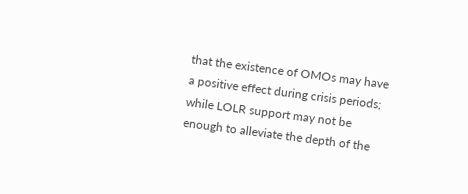that the existence of OMOs may have a positive effect during crisis periods; while LOLR support may not be enough to alleviate the depth of the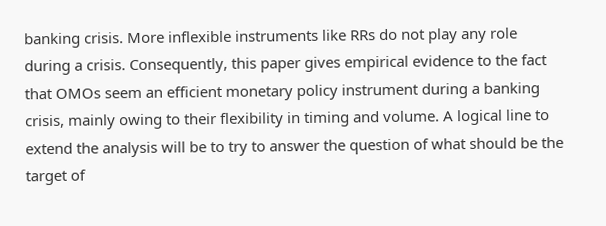banking crisis. More inflexible instruments like RRs do not play any role during a crisis. Consequently, this paper gives empirical evidence to the fact that OMOs seem an efficient monetary policy instrument during a banking crisis, mainly owing to their flexibility in timing and volume. A logical line to extend the analysis will be to try to answer the question of what should be the target of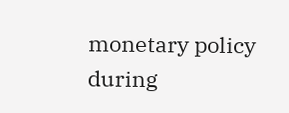monetary policy during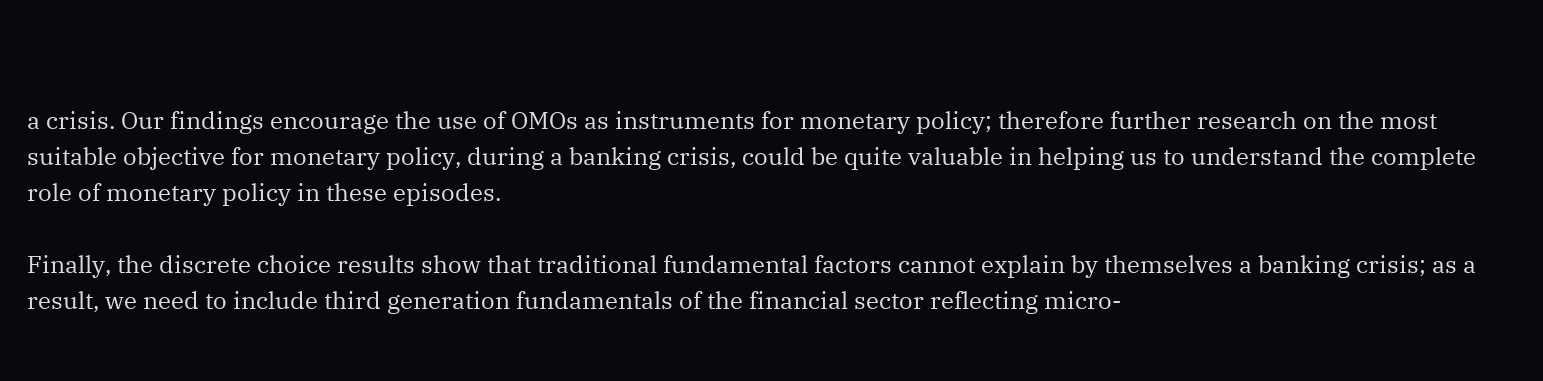a crisis. Our findings encourage the use of OMOs as instruments for monetary policy; therefore further research on the most suitable objective for monetary policy, during a banking crisis, could be quite valuable in helping us to understand the complete role of monetary policy in these episodes.

Finally, the discrete choice results show that traditional fundamental factors cannot explain by themselves a banking crisis; as a result, we need to include third generation fundamentals of the financial sector reflecting micro-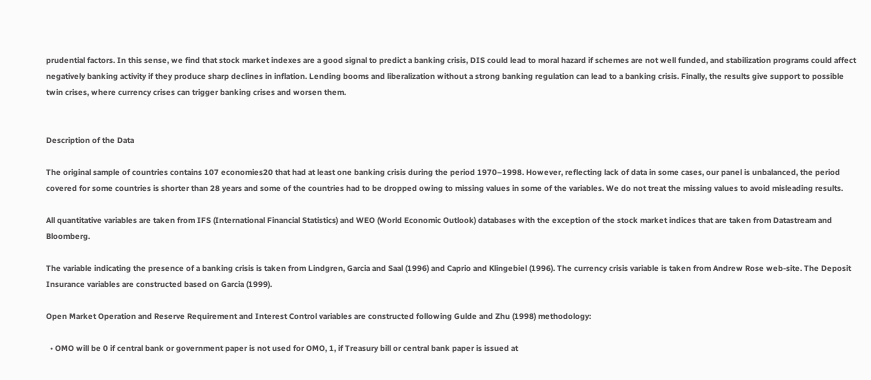prudential factors. In this sense, we find that stock market indexes are a good signal to predict a banking crisis, DIS could lead to moral hazard if schemes are not well funded, and stabilization programs could affect negatively banking activity if they produce sharp declines in inflation. Lending booms and liberalization without a strong banking regulation can lead to a banking crisis. Finally, the results give support to possible twin crises, where currency crises can trigger banking crises and worsen them.


Description of the Data

The original sample of countries contains 107 economies20 that had at least one banking crisis during the period 1970–1998. However, reflecting lack of data in some cases, our panel is unbalanced, the period covered for some countries is shorter than 28 years and some of the countries had to be dropped owing to missing values in some of the variables. We do not treat the missing values to avoid misleading results.

All quantitative variables are taken from IFS (International Financial Statistics) and WEO (World Economic Outlook) databases with the exception of the stock market indices that are taken from Datastream and Bloomberg.

The variable indicating the presence of a banking crisis is taken from Lindgren, Garcia and Saal (1996) and Caprio and Klingebiel (1996). The currency crisis variable is taken from Andrew Rose web-site. The Deposit Insurance variables are constructed based on Garcia (1999).

Open Market Operation and Reserve Requirement and Interest Control variables are constructed following Gulde and Zhu (1998) methodology:

  • OMO will be 0 if central bank or government paper is not used for OMO, 1, if Treasury bill or central bank paper is issued at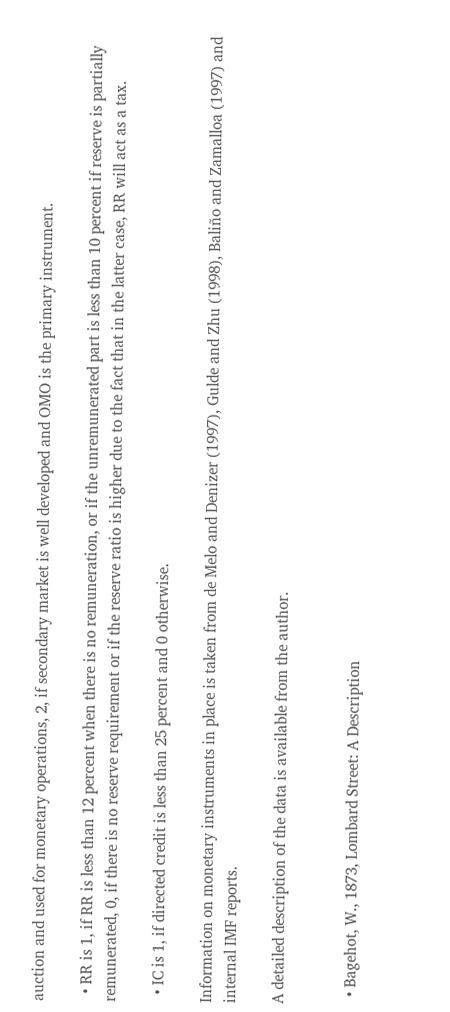auction and used for monetary operations, 2, if secondary market is well developed and OMO is the primary instrument.

  • RR is 1, if RR is less than 12 percent when there is no remuneration, or if the unremunerated part is less than 10 percent if reserve is partially remunerated, 0, if there is no reserve requirement or if the reserve ratio is higher due to the fact that in the latter case, RR will act as a tax.

  • IC is 1, if directed credit is less than 25 percent and 0 otherwise.

Information on monetary instruments in place is taken from de Melo and Denizer (1997), Gulde and Zhu (1998), Baliño and Zamalloa (1997) and internal IMF reports.

A detailed description of the data is available from the author.


  • Bagehot, W., 1873, Lombard Street: A Description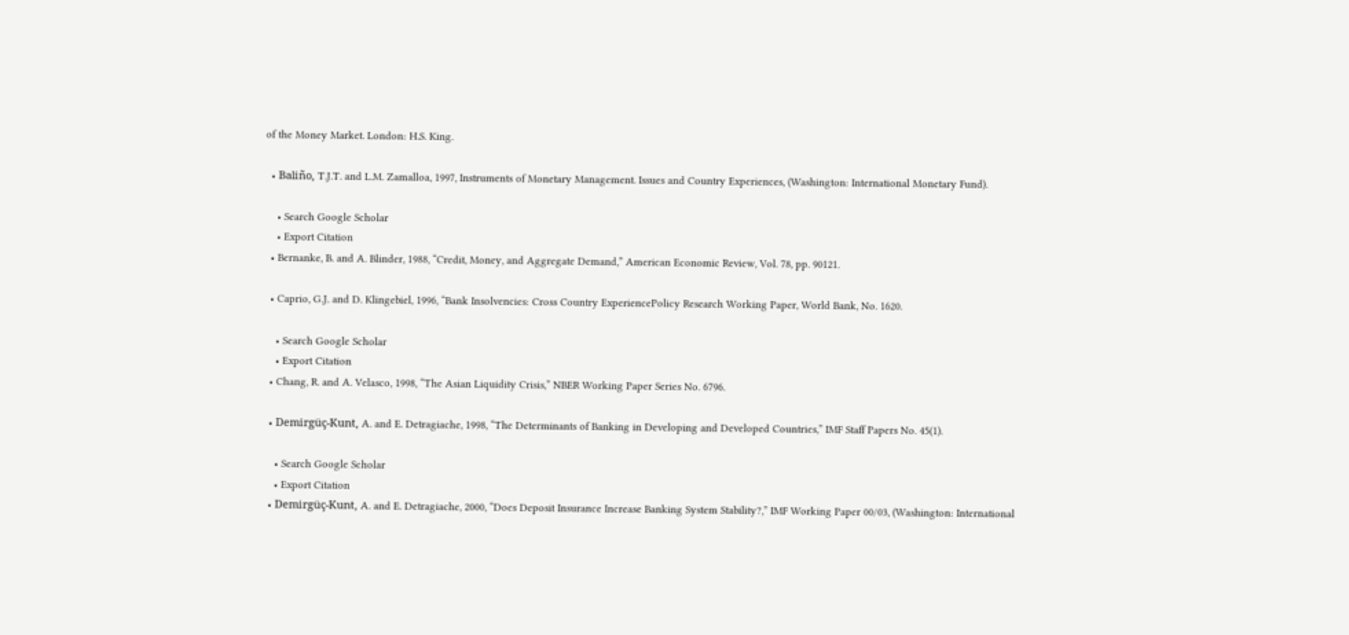of the Money Market. London: H.S. King.

  • Baliño, T.J.T. and L.M. Zamalloa, 1997, Instruments of Monetary Management. Issues and Country Experiences, (Washington: International Monetary Fund).

    • Search Google Scholar
    • Export Citation
  • Bernanke, B. and A. Blinder, 1988, “Credit, Money, and Aggregate Demand,” American Economic Review, Vol. 78, pp. 90121.

  • Caprio, G.J. and D. Klingebiel, 1996, “Bank Insolvencies: Cross Country ExperiencePolicy Research Working Paper, World Bank, No. 1620.

    • Search Google Scholar
    • Export Citation
  • Chang, R. and A. Velasco, 1998, “The Asian Liquidity Crisis,” NBER Working Paper Series No. 6796.

  • Demirgüç-Kunt, A. and E. Detragiache, 1998, “The Determinants of Banking in Developing and Developed Countries,” IMF Staff Papers No. 45(1).

    • Search Google Scholar
    • Export Citation
  • Demirgüç-Kunt, A. and E. Detragiache, 2000, “Does Deposit Insurance Increase Banking System Stability?,” IMF Working Paper 00/03, (Washington: International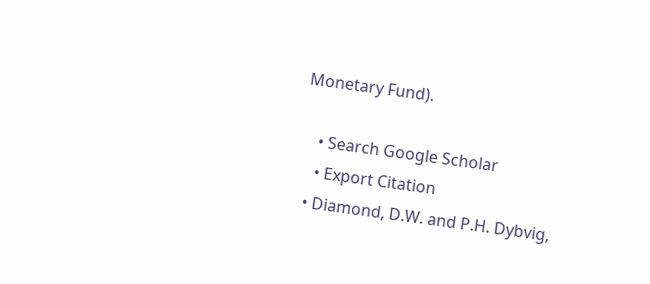Monetary Fund).

    • Search Google Scholar
    • Export Citation
  • Diamond, D.W. and P.H. Dybvig,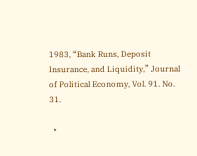1983, “Bank Runs, Deposit Insurance, and Liquidity,” Journal of Political Economy, Vol. 91. No. 31.

  •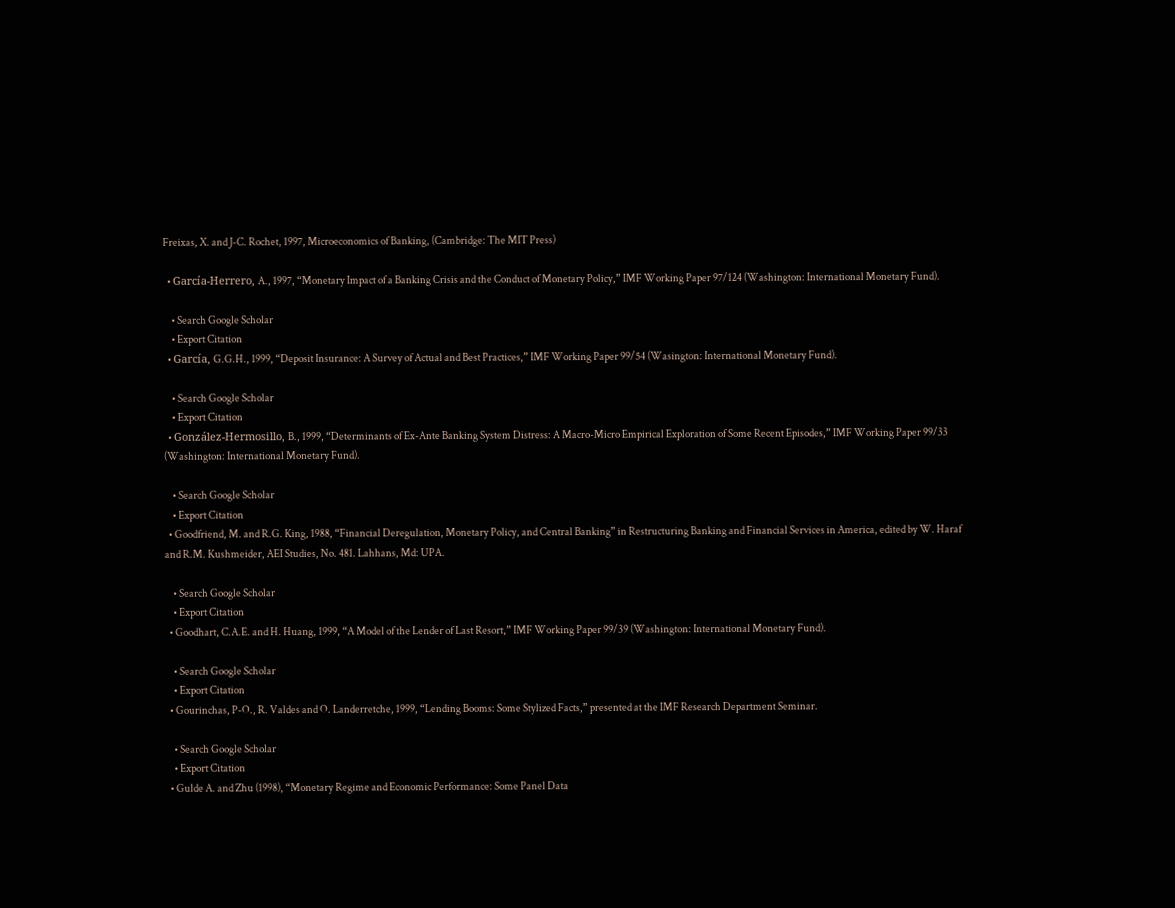Freixas, X. and J-C. Rochet, 1997, Microeconomics of Banking, (Cambridge: The MIT Press)

  • García-Herrero, A., 1997, “Monetary Impact of a Banking Crisis and the Conduct of Monetary Policy,” IMF Working Paper 97/124 (Washington: International Monetary Fund).

    • Search Google Scholar
    • Export Citation
  • García, G.G.H., 1999, “Deposit Insurance: A Survey of Actual and Best Practices,” IMF Working Paper 99/54 (Wasington: International Monetary Fund).

    • Search Google Scholar
    • Export Citation
  • González-Hermosillo, B., 1999, “Determinants of Ex-Ante Banking System Distress: A Macro-Micro Empirical Exploration of Some Recent Episodes,” IMF Working Paper 99/33 (Washington: International Monetary Fund).

    • Search Google Scholar
    • Export Citation
  • Goodfriend, M. and R.G. King, 1988, “Financial Deregulation, Monetary Policy, and Central Banking” in Restructuring Banking and Financial Services in America, edited by W. Haraf and R.M. Kushmeider, AEI Studies, No. 481. Lahhans, Md: UPA.

    • Search Google Scholar
    • Export Citation
  • Goodhart, C.A.E. and H. Huang, 1999, “A Model of the Lender of Last Resort,” IMF Working Paper 99/39 (Washington: International Monetary Fund).

    • Search Google Scholar
    • Export Citation
  • Gourinchas, P-O., R. Valdes and O. Landerretche, 1999, “Lending Booms: Some Stylized Facts,” presented at the IMF Research Department Seminar.

    • Search Google Scholar
    • Export Citation
  • Gulde A. and Zhu (1998), “Monetary Regime and Economic Performance: Some Panel Data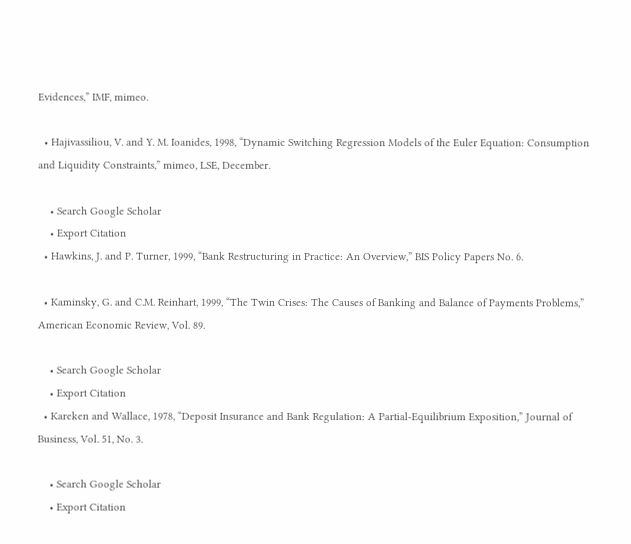Evidences,” IMF, mimeo.

  • Hajivassiliou, V. and Y. M. Ioanides, 1998, “Dynamic Switching Regression Models of the Euler Equation: Consumption and Liquidity Constraints,” mimeo, LSE, December.

    • Search Google Scholar
    • Export Citation
  • Hawkins, J. and P. Turner, 1999, “Bank Restructuring in Practice: An Overview,” BIS Policy Papers No. 6.

  • Kaminsky, G. and C.M. Reinhart, 1999, “The Twin Crises: The Causes of Banking and Balance of Payments Problems,” American Economic Review, Vol. 89.

    • Search Google Scholar
    • Export Citation
  • Kareken and Wallace, 1978, “Deposit Insurance and Bank Regulation: A Partial-Equilibrium Exposition,” Journal of Business, Vol. 51, No. 3.

    • Search Google Scholar
    • Export Citation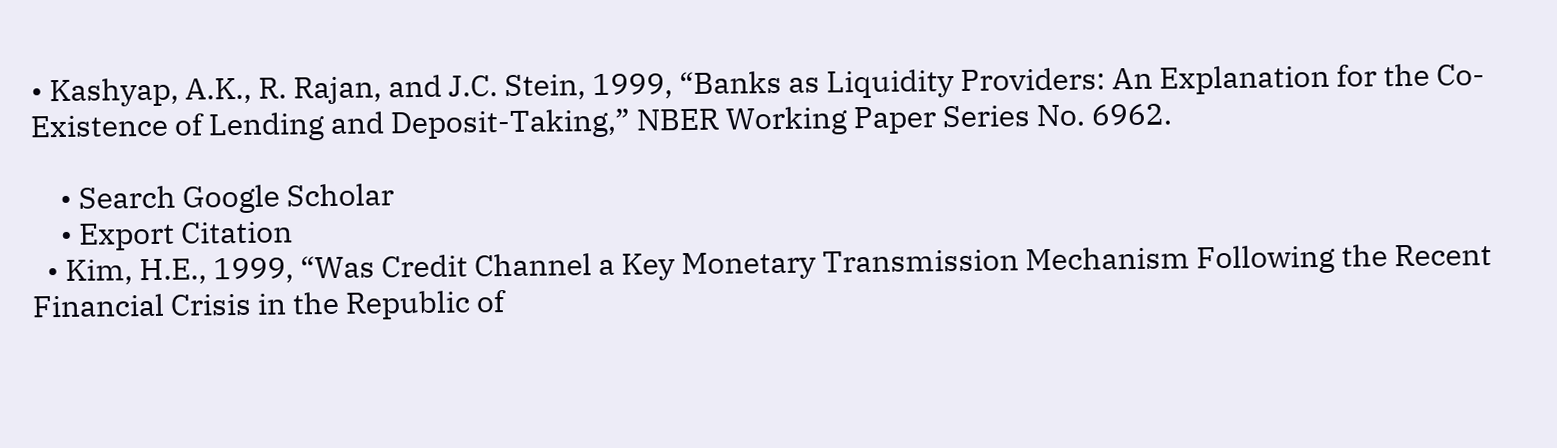• Kashyap, A.K., R. Rajan, and J.C. Stein, 1999, “Banks as Liquidity Providers: An Explanation for the Co-Existence of Lending and Deposit-Taking,” NBER Working Paper Series No. 6962.

    • Search Google Scholar
    • Export Citation
  • Kim, H.E., 1999, “Was Credit Channel a Key Monetary Transmission Mechanism Following the Recent Financial Crisis in the Republic of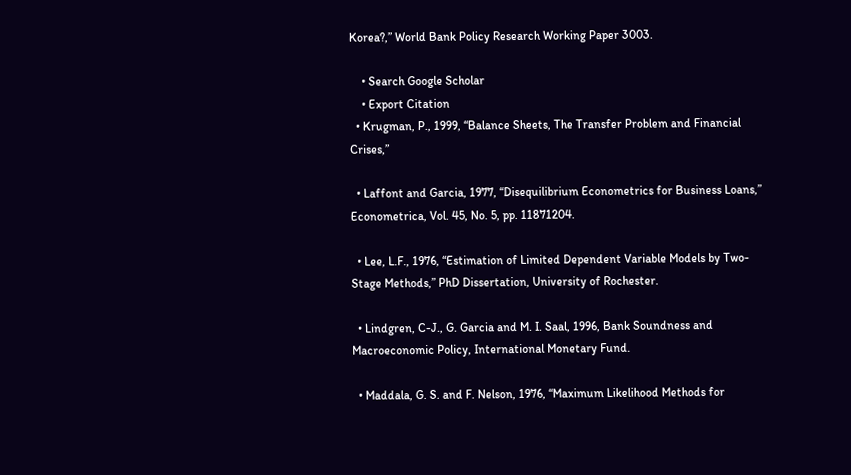Korea?,” World Bank Policy Research Working Paper 3003.

    • Search Google Scholar
    • Export Citation
  • Krugman, P., 1999, “Balance Sheets, The Transfer Problem and Financial Crises,”

  • Laffont and Garcia, 1977, “Disequilibrium Econometrics for Business Loans,” Econometrica, Vol. 45, No. 5, pp. 11871204.

  • Lee, L.F., 1976, “Estimation of Limited Dependent Variable Models by Two-Stage Methods,” PhD Dissertation, University of Rochester.

  • Lindgren, C-J., G. Garcia and M. I. Saal, 1996, Bank Soundness and Macroeconomic Policy, International Monetary Fund.

  • Maddala, G. S. and F. Nelson, 1976, “Maximum Likelihood Methods for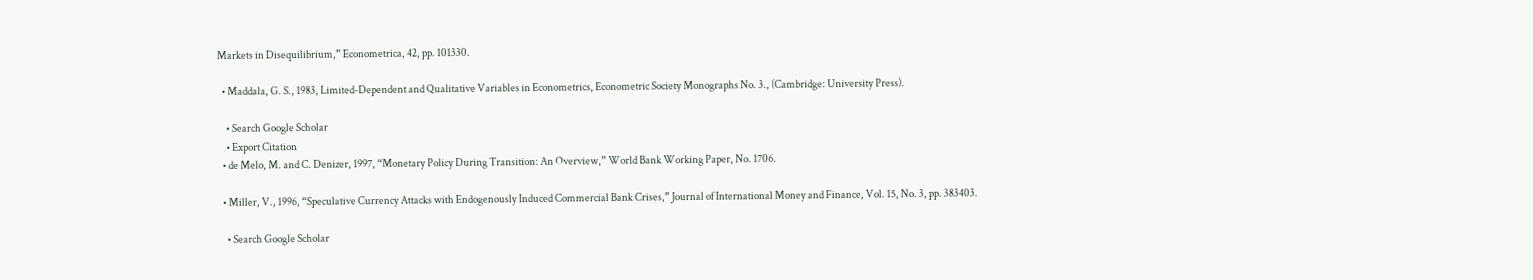Markets in Disequilibrium,” Econometrica, 42, pp. 101330.

  • Maddala, G. S., 1983, Limited-Dependent and Qualitative Variables in Econometrics, Econometric Society Monographs No. 3., (Cambridge: University Press).

    • Search Google Scholar
    • Export Citation
  • de Melo, M. and C. Denizer, 1997, “Monetary Policy During Transition: An Overview,” World Bank Working Paper, No. 1706.

  • Miller, V., 1996, “Speculative Currency Attacks with Endogenously Induced Commercial Bank Crises,” Journal of International Money and Finance, Vol. 15, No. 3, pp. 383403.

    • Search Google Scholar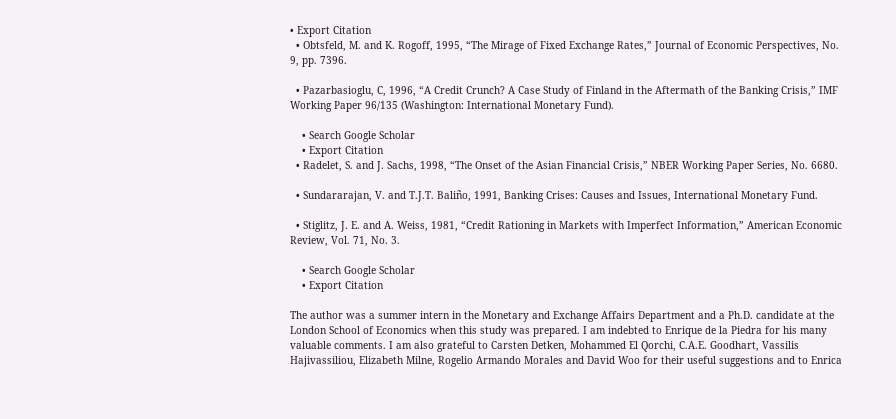• Export Citation
  • Obtsfeld, M. and K. Rogoff, 1995, “The Mirage of Fixed Exchange Rates,” Journal of Economic Perspectives, No. 9, pp. 7396.

  • Pazarbasioglu, C, 1996, “A Credit Crunch? A Case Study of Finland in the Aftermath of the Banking Crisis,” IMF Working Paper 96/135 (Washington: International Monetary Fund).

    • Search Google Scholar
    • Export Citation
  • Radelet, S. and J. Sachs, 1998, “The Onset of the Asian Financial Crisis,” NBER Working Paper Series, No. 6680.

  • Sundararajan, V. and T.J.T. Baliño, 1991, Banking Crises: Causes and Issues, International Monetary Fund.

  • Stiglitz, J. E. and A. Weiss, 1981, “Credit Rationing in Markets with Imperfect Information,” American Economic Review, Vol. 71, No. 3.

    • Search Google Scholar
    • Export Citation

The author was a summer intern in the Monetary and Exchange Affairs Department and a Ph.D. candidate at the London School of Economics when this study was prepared. I am indebted to Enrique de la Piedra for his many valuable comments. I am also grateful to Carsten Detken, Mohammed El Qorchi, C.A.E. Goodhart, Vassilis Hajivassiliou, Elizabeth Milne, Rogelio Armando Morales and David Woo for their useful suggestions and to Enrica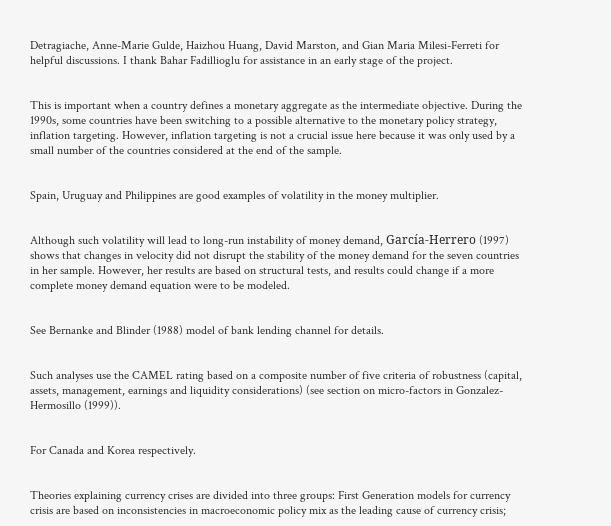Detragiache, Anne-Marie Gulde, Haizhou Huang, David Marston, and Gian Maria Milesi-Ferreti for helpful discussions. I thank Bahar Fadillioglu for assistance in an early stage of the project.


This is important when a country defines a monetary aggregate as the intermediate objective. During the 1990s, some countries have been switching to a possible alternative to the monetary policy strategy, inflation targeting. However, inflation targeting is not a crucial issue here because it was only used by a small number of the countries considered at the end of the sample.


Spain, Uruguay and Philippines are good examples of volatility in the money multiplier.


Although such volatility will lead to long-run instability of money demand, García-Herrero (1997) shows that changes in velocity did not disrupt the stability of the money demand for the seven countries in her sample. However, her results are based on structural tests, and results could change if a more complete money demand equation were to be modeled.


See Bernanke and Blinder (1988) model of bank lending channel for details.


Such analyses use the CAMEL rating based on a composite number of five criteria of robustness (capital, assets, management, earnings and liquidity considerations) (see section on micro-factors in Gonzalez-Hermosillo (1999)).


For Canada and Korea respectively.


Theories explaining currency crises are divided into three groups: First Generation models for currency crisis are based on inconsistencies in macroeconomic policy mix as the leading cause of currency crisis;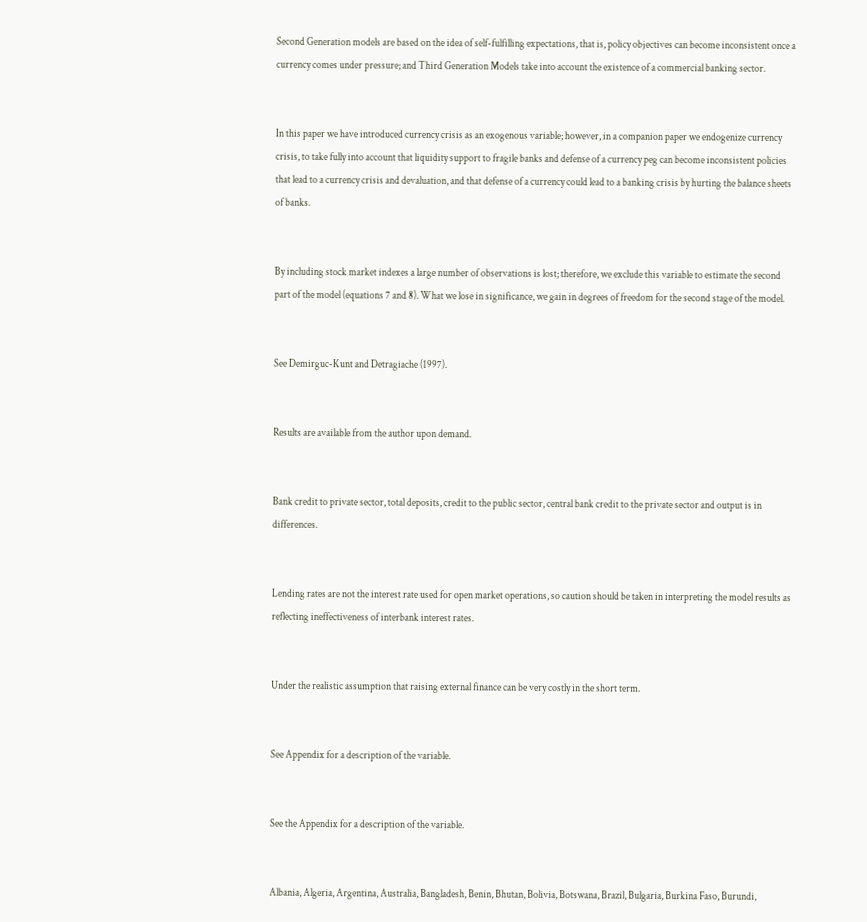Second Generation models are based on the idea of self-fulfilling expectations, that is, policy objectives can become inconsistent once a currency comes under pressure; and Third Generation Models take into account the existence of a commercial banking sector.


In this paper we have introduced currency crisis as an exogenous variable; however, in a companion paper we endogenize currency crisis, to take fully into account that liquidity support to fragile banks and defense of a currency peg can become inconsistent policies that lead to a currency crisis and devaluation, and that defense of a currency could lead to a banking crisis by hurting the balance sheets of banks.


By including stock market indexes a large number of observations is lost; therefore, we exclude this variable to estimate the second part of the model (equations 7 and 8). What we lose in significance, we gain in degrees of freedom for the second stage of the model.


See Demirguc-Kunt and Detragiache (1997).


Results are available from the author upon demand.


Bank credit to private sector, total deposits, credit to the public sector, central bank credit to the private sector and output is in differences.


Lending rates are not the interest rate used for open market operations, so caution should be taken in interpreting the model results as reflecting ineffectiveness of interbank interest rates.


Under the realistic assumption that raising external finance can be very costly in the short term.


See Appendix for a description of the variable.


See the Appendix for a description of the variable.


Albania, Algeria, Argentina, Australia, Bangladesh, Benin, Bhutan, Bolivia, Botswana, Brazil, Bulgaria, Burkina Faso, Burundi,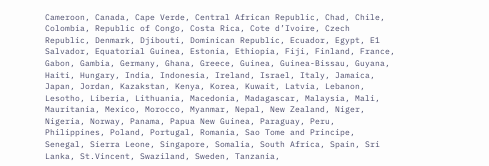Cameroon, Canada, Cape Verde, Central African Republic, Chad, Chile, Colombia, Republic of Congo, Costa Rica, Cote d’Ivoire, Czech Republic, Denmark, Djibouti, Dominican Republic, Ecuador, Egypt, E1 Salvador, Equatorial Guinea, Estonia, Ethiopia, Fiji, Finland, France, Gabon, Gambia, Germany, Ghana, Greece, Guinea, Guinea-Bissau, Guyana, Haiti, Hungary, India, Indonesia, Ireland, Israel, Italy, Jamaica, Japan, Jordan, Kazakstan, Kenya, Korea, Kuwait, Latvia, Lebanon, Lesotho, Liberia, Lithuania, Macedonia, Madagascar, Malaysia, Mali, Mauritania, Mexico, Morocco, Myanmar, Nepal, New Zealand, Niger, Nigeria, Norway, Panama, Papua New Guinea, Paraguay, Peru, Philippines, Poland, Portugal, Romania, Sao Tome and Principe, Senegal, Sierra Leone, Singapore, Somalia, South Africa, Spain, Sri Lanka, St.Vincent, Swaziland, Sweden, Tanzania,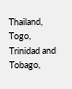Thailand, Togo, Trinidad and Tobago,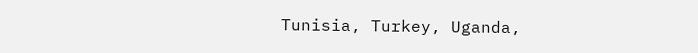Tunisia, Turkey, Uganda,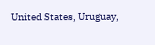United States, Uruguay,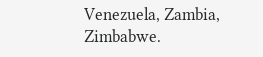Venezuela, Zambia, Zimbabwe.